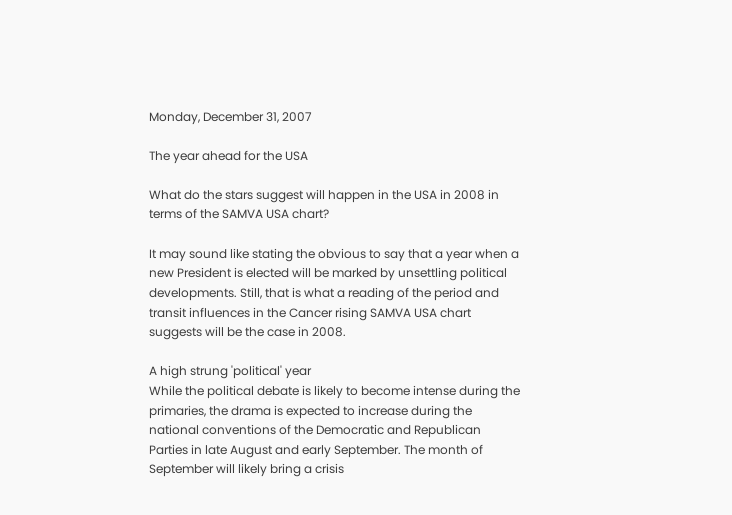Monday, December 31, 2007

The year ahead for the USA

What do the stars suggest will happen in the USA in 2008 in terms of the SAMVA USA chart?

It may sound like stating the obvious to say that a year when a new President is elected will be marked by unsettling political developments. Still, that is what a reading of the period and transit influences in the Cancer rising SAMVA USA chart suggests will be the case in 2008.

A high strung 'political' year
While the political debate is likely to become intense during the primaries, the drama is expected to increase during the national conventions of the Democratic and Republican Parties in late August and early September. The month of September will likely bring a crisis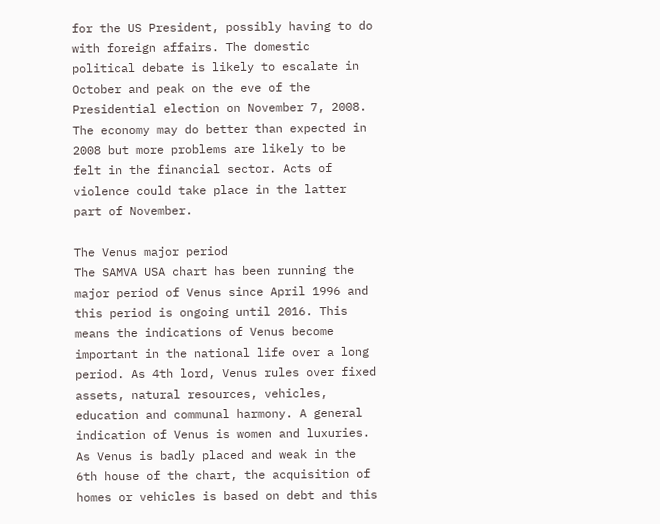for the US President, possibly having to do with foreign affairs. The domestic political debate is likely to escalate in October and peak on the eve of the Presidential election on November 7, 2008. The economy may do better than expected in 2008 but more problems are likely to be felt in the financial sector. Acts of violence could take place in the latter part of November.

The Venus major period
The SAMVA USA chart has been running the major period of Venus since April 1996 and this period is ongoing until 2016. This means the indications of Venus become important in the national life over a long period. As 4th lord, Venus rules over fixed assets, natural resources, vehicles, education and communal harmony. A general indication of Venus is women and luxuries.
As Venus is badly placed and weak in the 6th house of the chart, the acquisition of homes or vehicles is based on debt and this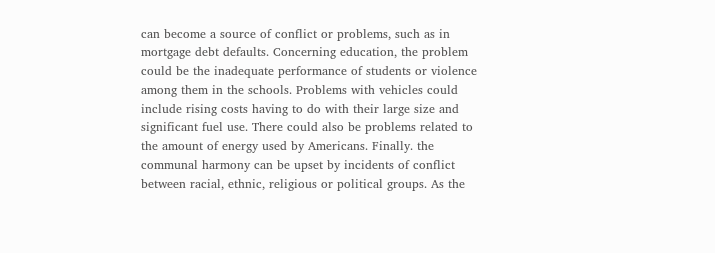can become a source of conflict or problems, such as in mortgage debt defaults. Concerning education, the problem could be the inadequate performance of students or violence among them in the schools. Problems with vehicles could include rising costs having to do with their large size and significant fuel use. There could also be problems related to the amount of energy used by Americans. Finally. the communal harmony can be upset by incidents of conflict between racial, ethnic, religious or political groups. As the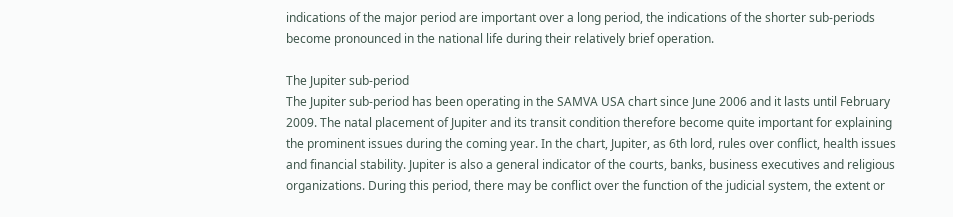indications of the major period are important over a long period, the indications of the shorter sub-periods become pronounced in the national life during their relatively brief operation.

The Jupiter sub-period
The Jupiter sub-period has been operating in the SAMVA USA chart since June 2006 and it lasts until February 2009. The natal placement of Jupiter and its transit condition therefore become quite important for explaining the prominent issues during the coming year. In the chart, Jupiter, as 6th lord, rules over conflict, health issues and financial stability. Jupiter is also a general indicator of the courts, banks, business executives and religious organizations. During this period, there may be conflict over the function of the judicial system, the extent or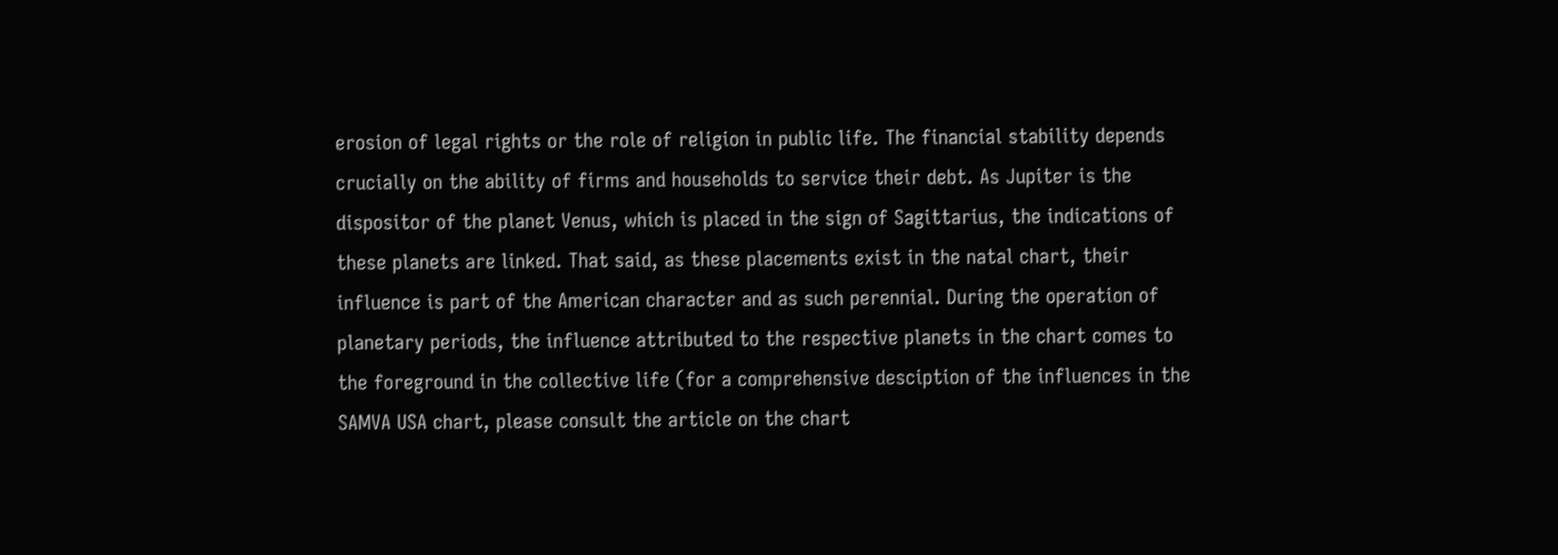erosion of legal rights or the role of religion in public life. The financial stability depends crucially on the ability of firms and households to service their debt. As Jupiter is the dispositor of the planet Venus, which is placed in the sign of Sagittarius, the indications of these planets are linked. That said, as these placements exist in the natal chart, their influence is part of the American character and as such perennial. During the operation of planetary periods, the influence attributed to the respective planets in the chart comes to the foreground in the collective life (for a comprehensive desciption of the influences in the SAMVA USA chart, please consult the article on the chart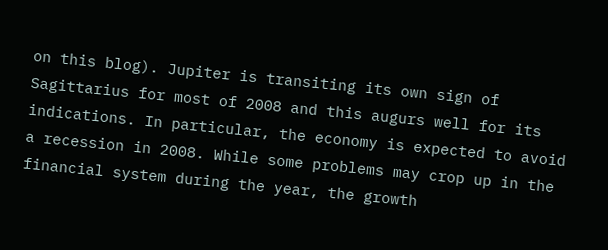on this blog). Jupiter is transiting its own sign of Sagittarius for most of 2008 and this augurs well for its indications. In particular, the economy is expected to avoid a recession in 2008. While some problems may crop up in the financial system during the year, the growth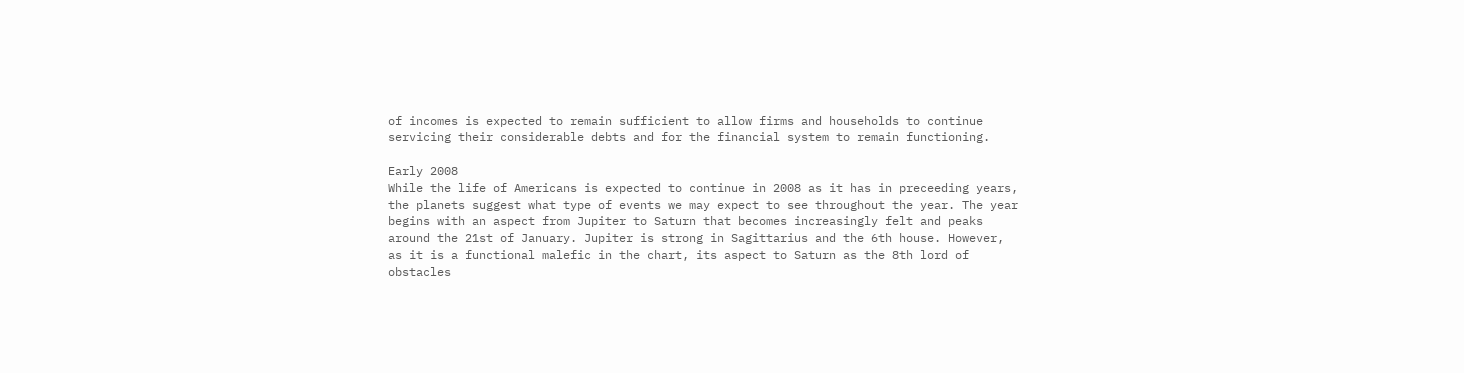of incomes is expected to remain sufficient to allow firms and households to continue servicing their considerable debts and for the financial system to remain functioning.

Early 2008
While the life of Americans is expected to continue in 2008 as it has in preceeding years, the planets suggest what type of events we may expect to see throughout the year. The year begins with an aspect from Jupiter to Saturn that becomes increasingly felt and peaks around the 21st of January. Jupiter is strong in Sagittarius and the 6th house. However, as it is a functional malefic in the chart, its aspect to Saturn as the 8th lord of obstacles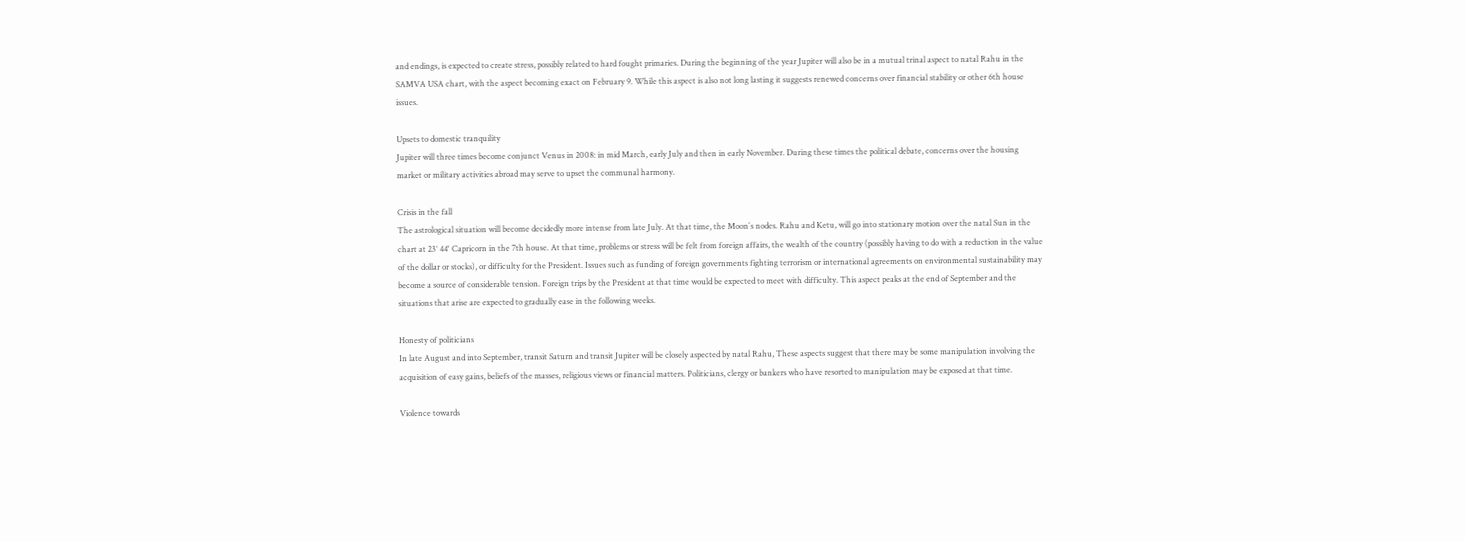and endings, is expected to create stress, possibly related to hard fought primaries. During the beginning of the year Jupiter will also be in a mutual trinal aspect to natal Rahu in the SAMVA USA chart, with the aspect becoming exact on February 9. While this aspect is also not long lasting it suggests renewed concerns over financial stability or other 6th house issues.

Upsets to domestic tranquility
Jupiter will three times become conjunct Venus in 2008: in mid March, early July and then in early November. During these times the political debate, concerns over the housing market or military activities abroad may serve to upset the communal harmony.

Crisis in the fall
The astrological situation will become decidedly more intense from late July. At that time, the Moon´s nodes. Rahu and Ketu, will go into stationary motion over the natal Sun in the chart at 23° 44' Capricorn in the 7th house. At that time, problems or stress will be felt from foreign affairs, the wealth of the country (possibly having to do with a reduction in the value of the dollar or stocks), or difficulty for the President. Issues such as funding of foreign governments fighting terrorism or international agreements on environmental sustainability may become a source of considerable tension. Foreign trips by the President at that time would be expected to meet with difficulty. This aspect peaks at the end of September and the situations that arise are expected to gradually ease in the following weeks.

Honesty of politicians
In late August and into September, transit Saturn and transit Jupiter will be closely aspected by natal Rahu, These aspects suggest that there may be some manipulation involving the acquisition of easy gains, beliefs of the masses, religious views or financial matters. Politicians, clergy or bankers who have resorted to manipulation may be exposed at that time.

Violence towards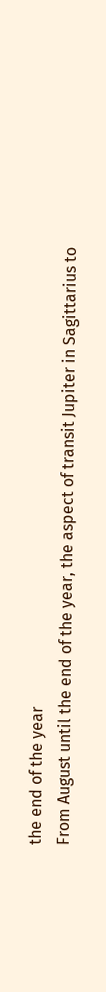the end of the year
From August until the end of the year, the aspect of transit Jupiter in Sagittarius to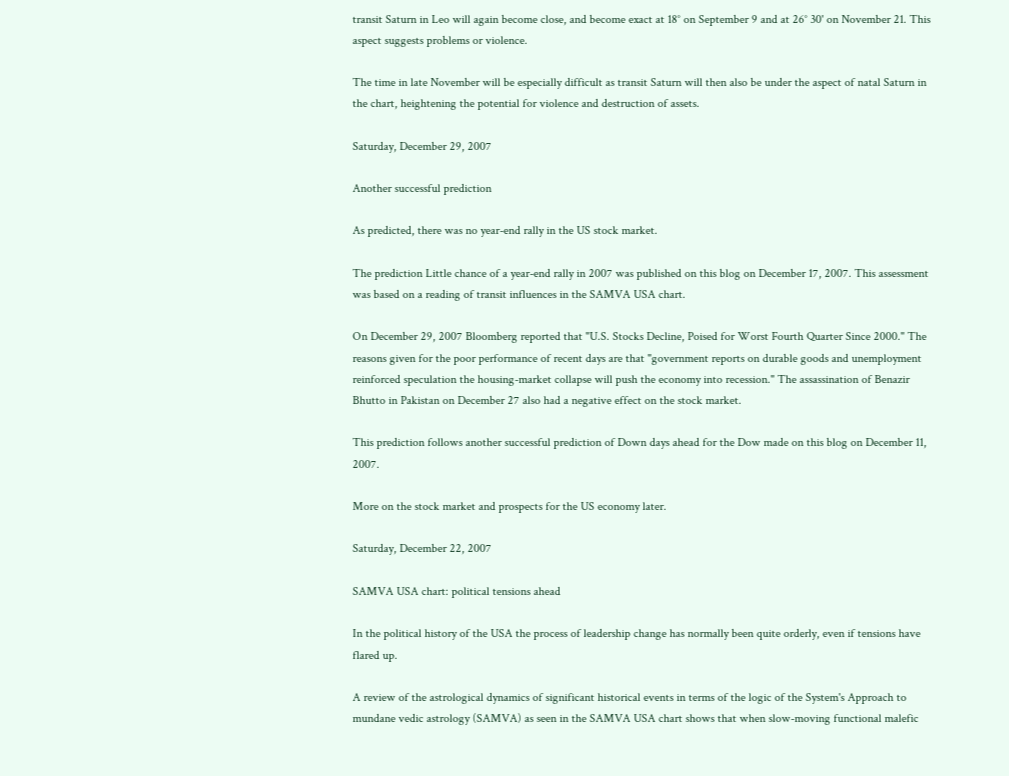transit Saturn in Leo will again become close, and become exact at 18° on September 9 and at 26° 30' on November 21. This aspect suggests problems or violence.

The time in late November will be especially difficult as transit Saturn will then also be under the aspect of natal Saturn in the chart, heightening the potential for violence and destruction of assets.

Saturday, December 29, 2007

Another successful prediction

As predicted, there was no year-end rally in the US stock market.

The prediction Little chance of a year-end rally in 2007 was published on this blog on December 17, 2007. This assessment was based on a reading of transit influences in the SAMVA USA chart.

On December 29, 2007 Bloomberg reported that "U.S. Stocks Decline, Poised for Worst Fourth Quarter Since 2000." The reasons given for the poor performance of recent days are that "government reports on durable goods and unemployment reinforced speculation the housing-market collapse will push the economy into recession." The assassination of Benazir Bhutto in Pakistan on December 27 also had a negative effect on the stock market.

This prediction follows another successful prediction of Down days ahead for the Dow made on this blog on December 11, 2007.

More on the stock market and prospects for the US economy later.

Saturday, December 22, 2007

SAMVA USA chart: political tensions ahead

In the political history of the USA the process of leadership change has normally been quite orderly, even if tensions have flared up.

A review of the astrological dynamics of significant historical events in terms of the logic of the System's Approach to mundane vedic astrology (SAMVA) as seen in the SAMVA USA chart shows that when slow-moving functional malefic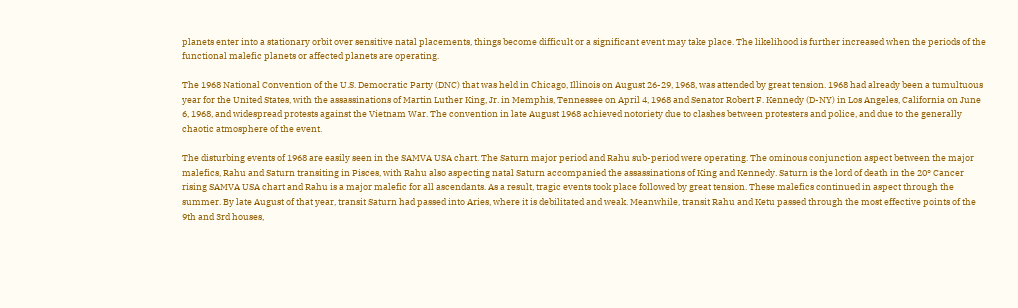planets enter into a stationary orbit over sensitive natal placements, things become difficult or a significant event may take place. The likelihood is further increased when the periods of the functional malefic planets or affected planets are operating.

The 1968 National Convention of the U.S. Democratic Party (DNC) that was held in Chicago, Illinois on August 26-29, 1968, was attended by great tension. 1968 had already been a tumultuous year for the United States, with the assassinations of Martin Luther King, Jr. in Memphis, Tennessee on April 4, 1968 and Senator Robert F. Kennedy (D-NY) in Los Angeles, California on June 6, 1968, and widespread protests against the Vietnam War. The convention in late August 1968 achieved notoriety due to clashes between protesters and police, and due to the generally chaotic atmosphere of the event.

The disturbing events of 1968 are easily seen in the SAMVA USA chart. The Saturn major period and Rahu sub-period were operating. The ominous conjunction aspect between the major malefics, Rahu and Saturn transiting in Pisces, with Rahu also aspecting natal Saturn accompanied the assassinations of King and Kennedy. Saturn is the lord of death in the 20° Cancer rising SAMVA USA chart and Rahu is a major malefic for all ascendants. As a result, tragic events took place followed by great tension. These malefics continued in aspect through the summer. By late August of that year, transit Saturn had passed into Aries, where it is debilitated and weak. Meanwhile, transit Rahu and Ketu passed through the most effective points of the 9th and 3rd houses,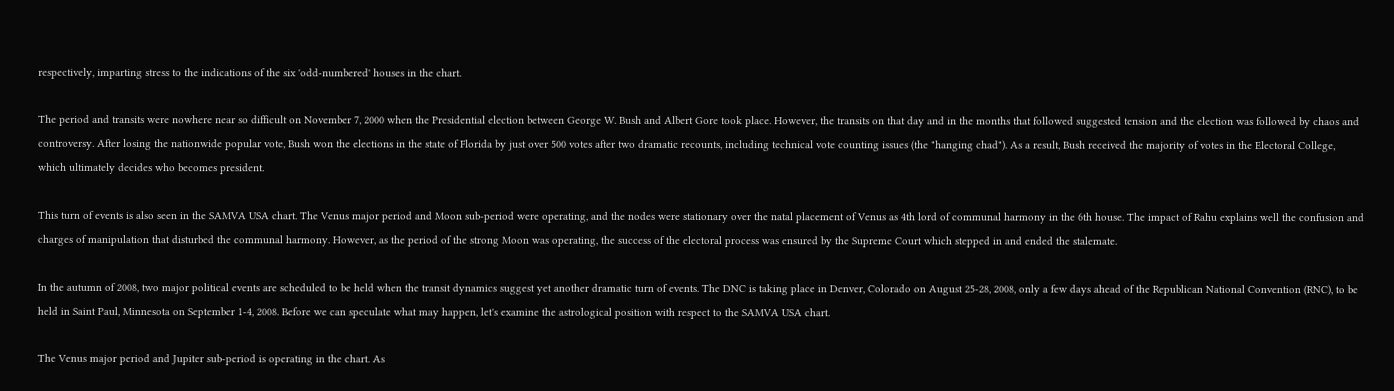respectively, imparting stress to the indications of the six 'odd-numbered' houses in the chart.

The period and transits were nowhere near so difficult on November 7, 2000 when the Presidential election between George W. Bush and Albert Gore took place. However, the transits on that day and in the months that followed suggested tension and the election was followed by chaos and controversy. After losing the nationwide popular vote, Bush won the elections in the state of Florida by just over 500 votes after two dramatic recounts, including technical vote counting issues (the "hanging chad"). As a result, Bush received the majority of votes in the Electoral College, which ultimately decides who becomes president.

This turn of events is also seen in the SAMVA USA chart. The Venus major period and Moon sub-period were operating, and the nodes were stationary over the natal placement of Venus as 4th lord of communal harmony in the 6th house. The impact of Rahu explains well the confusion and charges of manipulation that disturbed the communal harmony. However, as the period of the strong Moon was operating, the success of the electoral process was ensured by the Supreme Court which stepped in and ended the stalemate.

In the autumn of 2008, two major political events are scheduled to be held when the transit dynamics suggest yet another dramatic turn of events. The DNC is taking place in Denver, Colorado on August 25-28, 2008, only a few days ahead of the Republican National Convention (RNC), to be held in Saint Paul, Minnesota on September 1-4, 2008. Before we can speculate what may happen, let's examine the astrological position with respect to the SAMVA USA chart.

The Venus major period and Jupiter sub-period is operating in the chart. As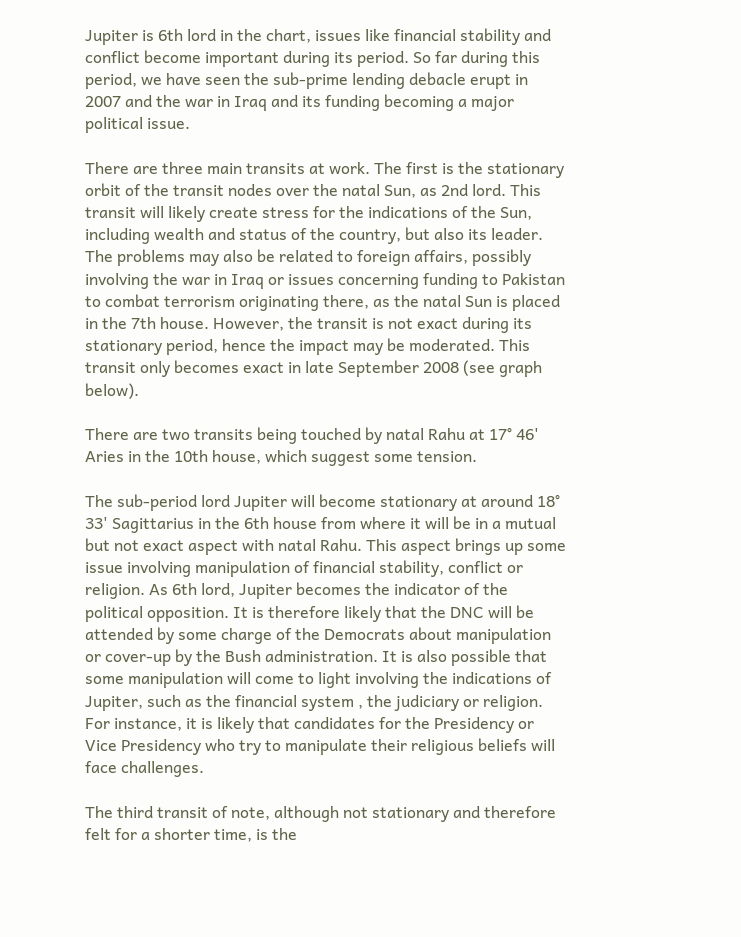Jupiter is 6th lord in the chart, issues like financial stability and conflict become important during its period. So far during this period, we have seen the sub-prime lending debacle erupt in 2007 and the war in Iraq and its funding becoming a major political issue.

There are three main transits at work. The first is the stationary orbit of the transit nodes over the natal Sun, as 2nd lord. This transit will likely create stress for the indications of the Sun, including wealth and status of the country, but also its leader. The problems may also be related to foreign affairs, possibly involving the war in Iraq or issues concerning funding to Pakistan to combat terrorism originating there, as the natal Sun is placed in the 7th house. However, the transit is not exact during its stationary period, hence the impact may be moderated. This transit only becomes exact in late September 2008 (see graph below).

There are two transits being touched by natal Rahu at 17° 46' Aries in the 10th house, which suggest some tension.

The sub-period lord Jupiter will become stationary at around 18° 33' Sagittarius in the 6th house from where it will be in a mutual but not exact aspect with natal Rahu. This aspect brings up some issue involving manipulation of financial stability, conflict or religion. As 6th lord, Jupiter becomes the indicator of the political opposition. It is therefore likely that the DNC will be attended by some charge of the Democrats about manipulation or cover-up by the Bush administration. It is also possible that some manipulation will come to light involving the indications of Jupiter, such as the financial system , the judiciary or religion. For instance, it is likely that candidates for the Presidency or Vice Presidency who try to manipulate their religious beliefs will face challenges.

The third transit of note, although not stationary and therefore felt for a shorter time, is the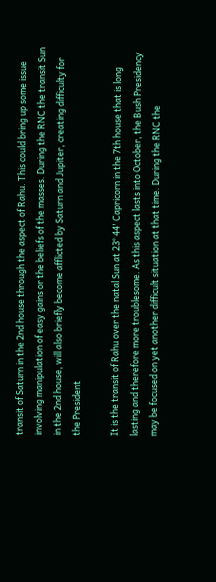transit of Saturn in the 2nd house through the aspect of Rahu. This could bring up some issue involving manipulation of easy gains or the beliefs of the masses. During the RNC the transit Sun in the 2nd house, will also briefly become afflicted by Saturn and Jupiter, creating difficulty for the President

It is the transit of Rahu over the natal Sun at 23° 44' Capricorn in the 7th house that is long lasting and therefore more troublesome. As this aspect lasts into October, the Bush Presidency may be focused on yet another difficult situation at that time. During the RNC the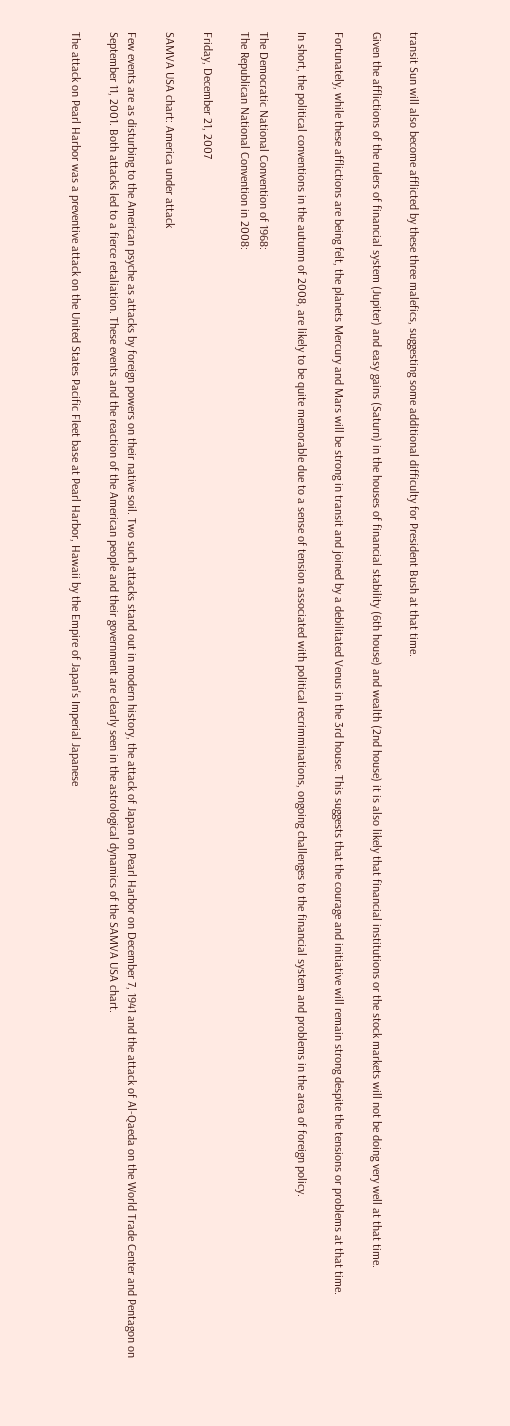transit Sun will also become afflicted by these three malefics, suggesting some additional difficulty for President Bush at that time.

Given the afflictions of the rulers of financial system (Jupiter) and easy gains (Saturn) in the houses of financial stability (6th house) and wealth (2nd house) it is also likely that financial institutions or the stock markets will not be doing very well at that time.

Fortunately, while these afflictions are being felt, the planets Mercury and Mars will be strong in transit and joined by a debilitated Venus in the 3rd house. This suggests that the courage and initiative will remain strong despite the tensions or problems at that time.

In short, the political conventions in the autumn of 2008, are likely to be quite memorable due to a sense of tension associated with political recrimminations, ongoing challenges to the financial system and problems in the area of foreign policy.

The Democratic National Convention of 1968:
The Republican National Convention in 2008:

Friday, December 21, 2007

SAMVA USA chart: America under attack

Few events are as disturbing to the American psyche as attacks by foreign powers on their native soil. Two such attacks stand out in modern history, the attack of Japan on Pearl Harbor on December 7, 1941 and the attack of Al-Qaeda on the World Trade Center and Pentagon on September 11, 2001. Both attacks led to a fierce retaliation. These events and the reaction of the American people and their government are clearly seen in the astrological dynamics of the SAMVA USA chart.

The attack on Pearl Harbor was a preventive attack on the United States Pacific Fleet base at Pearl Harbor, Hawaii by the Empire of Japan's Imperial Japanese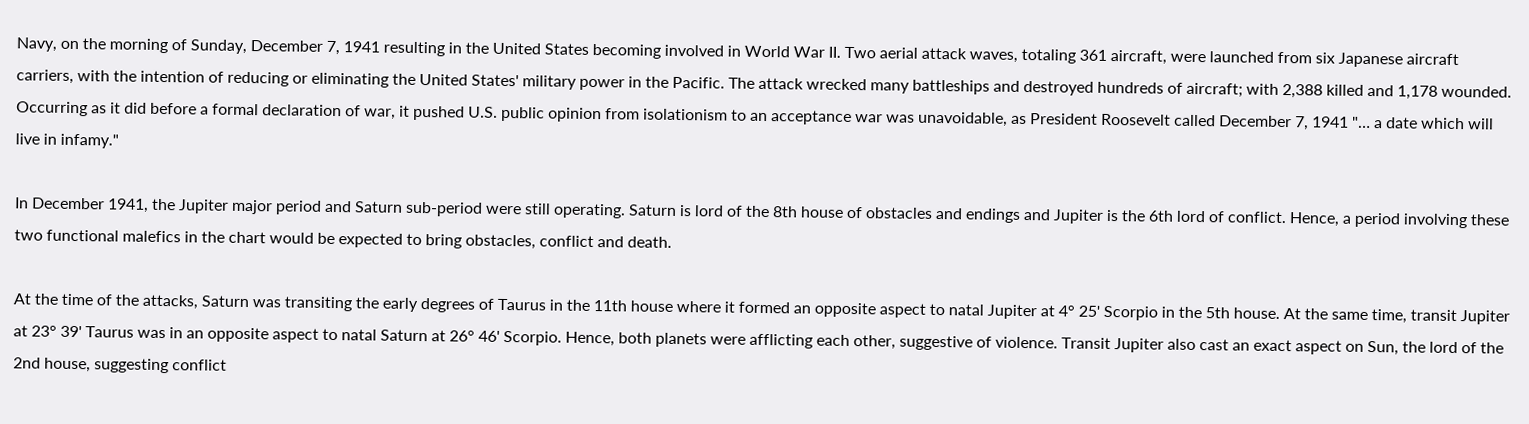Navy, on the morning of Sunday, December 7, 1941 resulting in the United States becoming involved in World War II. Two aerial attack waves, totaling 361 aircraft, were launched from six Japanese aircraft carriers, with the intention of reducing or eliminating the United States' military power in the Pacific. The attack wrecked many battleships and destroyed hundreds of aircraft; with 2,388 killed and 1,178 wounded. Occurring as it did before a formal declaration of war, it pushed U.S. public opinion from isolationism to an acceptance war was unavoidable, as President Roosevelt called December 7, 1941 "… a date which will live in infamy."

In December 1941, the Jupiter major period and Saturn sub-period were still operating. Saturn is lord of the 8th house of obstacles and endings and Jupiter is the 6th lord of conflict. Hence, a period involving these two functional malefics in the chart would be expected to bring obstacles, conflict and death.

At the time of the attacks, Saturn was transiting the early degrees of Taurus in the 11th house where it formed an opposite aspect to natal Jupiter at 4° 25' Scorpio in the 5th house. At the same time, transit Jupiter at 23° 39' Taurus was in an opposite aspect to natal Saturn at 26° 46' Scorpio. Hence, both planets were afflicting each other, suggestive of violence. Transit Jupiter also cast an exact aspect on Sun, the lord of the 2nd house, suggesting conflict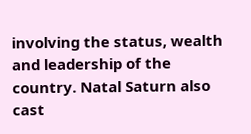involving the status, wealth and leadership of the country. Natal Saturn also cast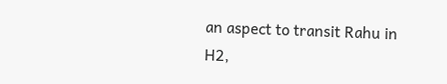an aspect to transit Rahu in H2,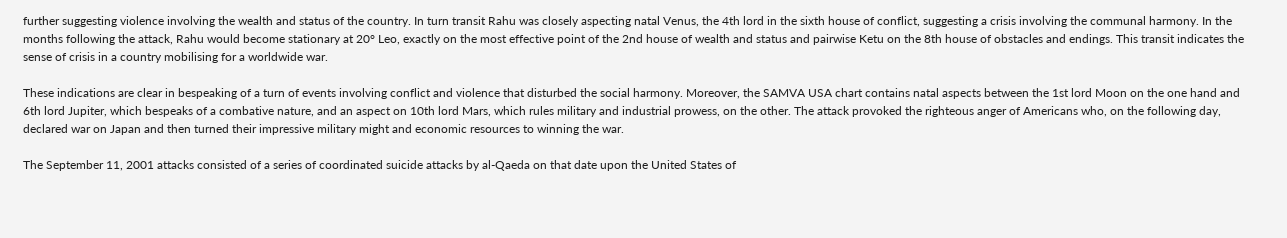further suggesting violence involving the wealth and status of the country. In turn transit Rahu was closely aspecting natal Venus, the 4th lord in the sixth house of conflict, suggesting a crisis involving the communal harmony. In the months following the attack, Rahu would become stationary at 20° Leo, exactly on the most effective point of the 2nd house of wealth and status and pairwise Ketu on the 8th house of obstacles and endings. This transit indicates the sense of crisis in a country mobilising for a worldwide war.

These indications are clear in bespeaking of a turn of events involving conflict and violence that disturbed the social harmony. Moreover, the SAMVA USA chart contains natal aspects between the 1st lord Moon on the one hand and 6th lord Jupiter, which bespeaks of a combative nature, and an aspect on 10th lord Mars, which rules military and industrial prowess, on the other. The attack provoked the righteous anger of Americans who, on the following day, declared war on Japan and then turned their impressive military might and economic resources to winning the war.

The September 11, 2001 attacks consisted of a series of coordinated suicide attacks by al-Qaeda on that date upon the United States of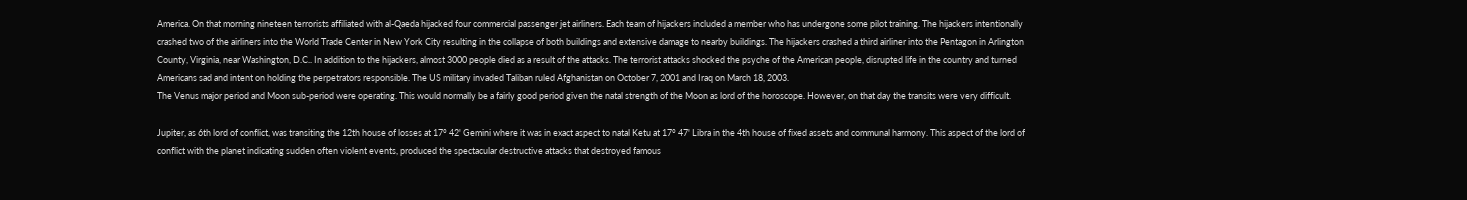America. On that morning nineteen terrorists affiliated with al-Qaeda hijacked four commercial passenger jet airliners. Each team of hijackers included a member who has undergone some pilot training. The hijackers intentionally crashed two of the airliners into the World Trade Center in New York City resulting in the collapse of both buildings and extensive damage to nearby buildings. The hijackers crashed a third airliner into the Pentagon in Arlington County, Virginia, near Washington, D.C.. In addition to the hijackers, almost 3000 people died as a result of the attacks. The terrorist attacks shocked the psyche of the American people, disrupted life in the country and turned Americans sad and intent on holding the perpetrators responsible. The US military invaded Taliban ruled Afghanistan on October 7, 2001 and Iraq on March 18, 2003.
The Venus major period and Moon sub-period were operating. This would normally be a fairly good period given the natal strength of the Moon as lord of the horoscope. However, on that day the transits were very difficult.

Jupiter, as 6th lord of conflict, was transiting the 12th house of losses at 17° 42' Gemini where it was in exact aspect to natal Ketu at 17° 47' Libra in the 4th house of fixed assets and communal harmony. This aspect of the lord of conflict with the planet indicating sudden often violent events, produced the spectacular destructive attacks that destroyed famous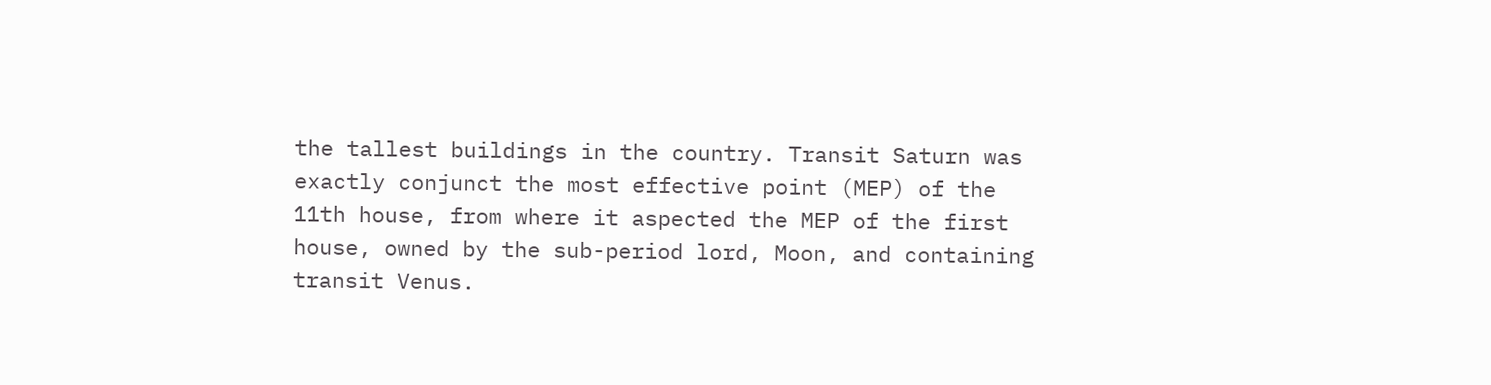the tallest buildings in the country. Transit Saturn was exactly conjunct the most effective point (MEP) of the 11th house, from where it aspected the MEP of the first house, owned by the sub-period lord, Moon, and containing transit Venus.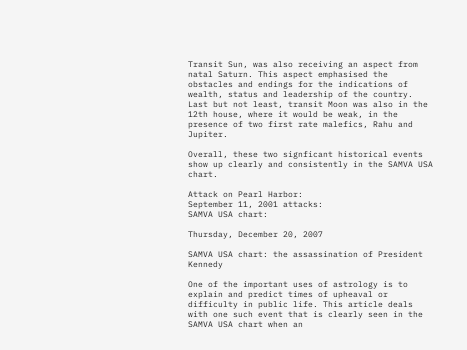Transit Sun, was also receiving an aspect from natal Saturn. This aspect emphasised the obstacles and endings for the indications of wealth, status and leadership of the country. Last but not least, transit Moon was also in the 12th house, where it would be weak, in the presence of two first rate malefics, Rahu and Jupiter.

Overall, these two signficant historical events show up clearly and consistently in the SAMVA USA chart.

Attack on Pearl Harbor:
September 11, 2001 attacks:
SAMVA USA chart:

Thursday, December 20, 2007

SAMVA USA chart: the assassination of President Kennedy

One of the important uses of astrology is to explain and predict times of upheaval or difficulty in public life. This article deals with one such event that is clearly seen in the SAMVA USA chart when an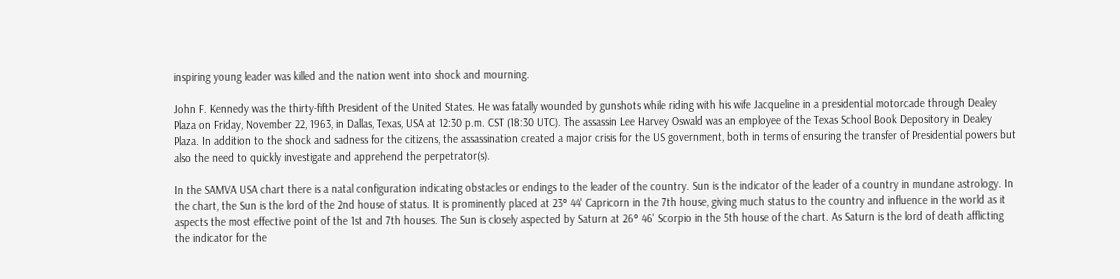inspiring young leader was killed and the nation went into shock and mourning.

John F. Kennedy was the thirty-fifth President of the United States. He was fatally wounded by gunshots while riding with his wife Jacqueline in a presidential motorcade through Dealey Plaza on Friday, November 22, 1963, in Dallas, Texas, USA at 12:30 p.m. CST (18:30 UTC). The assassin Lee Harvey Oswald was an employee of the Texas School Book Depository in Dealey Plaza. In addition to the shock and sadness for the citizens, the assassination created a major crisis for the US government, both in terms of ensuring the transfer of Presidential powers but also the need to quickly investigate and apprehend the perpetrator(s).

In the SAMVA USA chart there is a natal configuration indicating obstacles or endings to the leader of the country. Sun is the indicator of the leader of a country in mundane astrology. In the chart, the Sun is the lord of the 2nd house of status. It is prominently placed at 23° 44' Capricorn in the 7th house, giving much status to the country and influence in the world as it aspects the most effective point of the 1st and 7th houses. The Sun is closely aspected by Saturn at 26° 46' Scorpio in the 5th house of the chart. As Saturn is the lord of death afflicting the indicator for the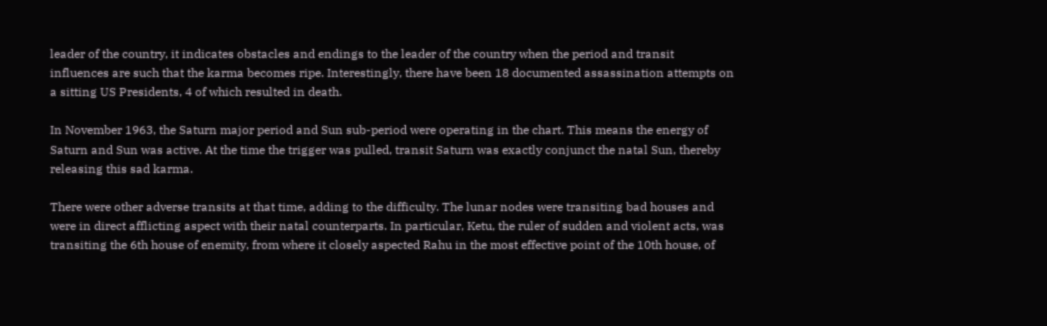leader of the country, it indicates obstacles and endings to the leader of the country when the period and transit influences are such that the karma becomes ripe. Interestingly, there have been 18 documented assassination attempts on a sitting US Presidents, 4 of which resulted in death.

In November 1963, the Saturn major period and Sun sub-period were operating in the chart. This means the energy of Saturn and Sun was active. At the time the trigger was pulled, transit Saturn was exactly conjunct the natal Sun, thereby releasing this sad karma.

There were other adverse transits at that time, adding to the difficulty. The lunar nodes were transiting bad houses and were in direct afflicting aspect with their natal counterparts. In particular, Ketu, the ruler of sudden and violent acts, was transiting the 6th house of enemity, from where it closely aspected Rahu in the most effective point of the 10th house, of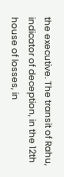the executive. The transit of Rahu, indicator of deception, in the 12th house of losses, in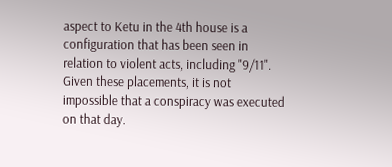aspect to Ketu in the 4th house is a configuration that has been seen in relation to violent acts, including "9/11". Given these placements, it is not impossible that a conspiracy was executed on that day.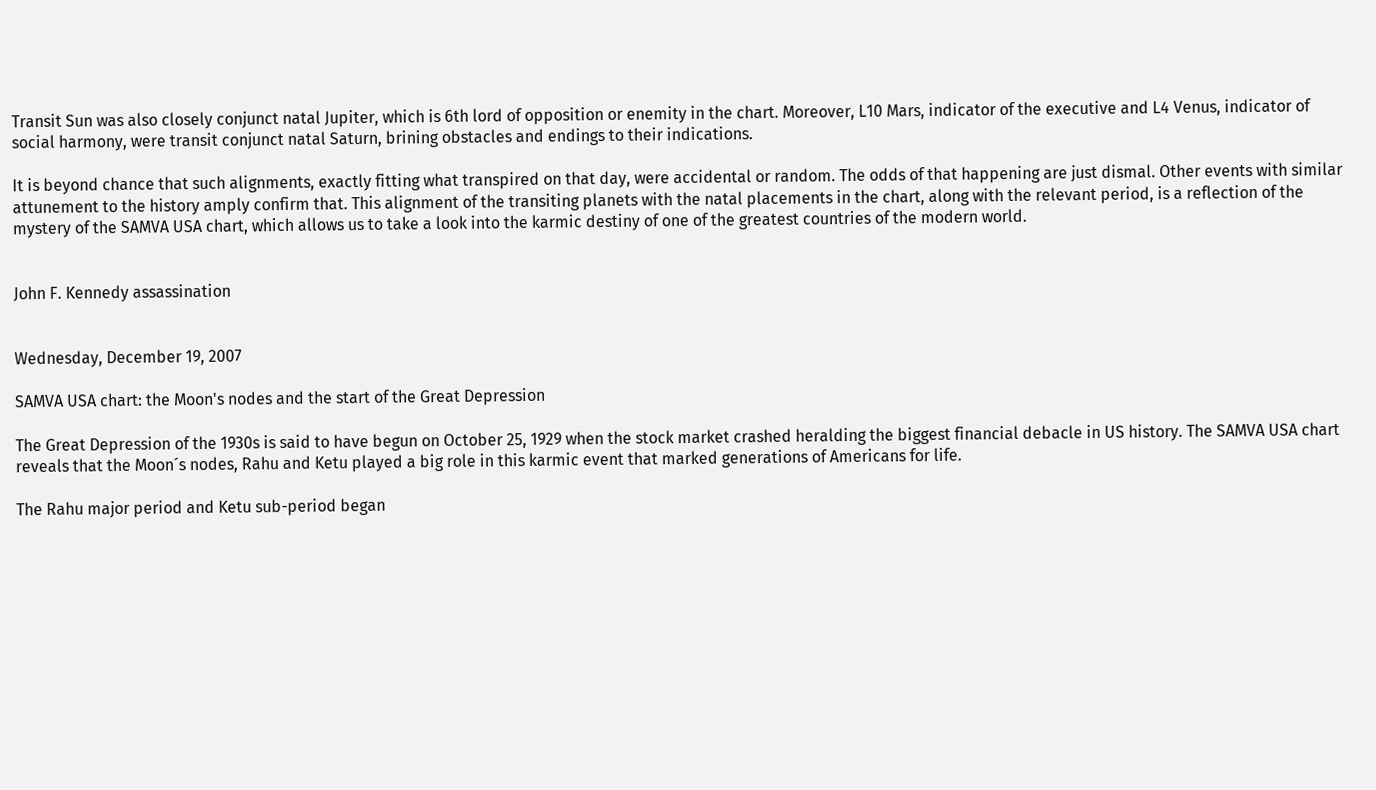Transit Sun was also closely conjunct natal Jupiter, which is 6th lord of opposition or enemity in the chart. Moreover, L10 Mars, indicator of the executive and L4 Venus, indicator of social harmony, were transit conjunct natal Saturn, brining obstacles and endings to their indications.

It is beyond chance that such alignments, exactly fitting what transpired on that day, were accidental or random. The odds of that happening are just dismal. Other events with similar attunement to the history amply confirm that. This alignment of the transiting planets with the natal placements in the chart, along with the relevant period, is a reflection of the mystery of the SAMVA USA chart, which allows us to take a look into the karmic destiny of one of the greatest countries of the modern world.


John F. Kennedy assassination


Wednesday, December 19, 2007

SAMVA USA chart: the Moon's nodes and the start of the Great Depression

The Great Depression of the 1930s is said to have begun on October 25, 1929 when the stock market crashed heralding the biggest financial debacle in US history. The SAMVA USA chart reveals that the Moon´s nodes, Rahu and Ketu played a big role in this karmic event that marked generations of Americans for life.

The Rahu major period and Ketu sub-period began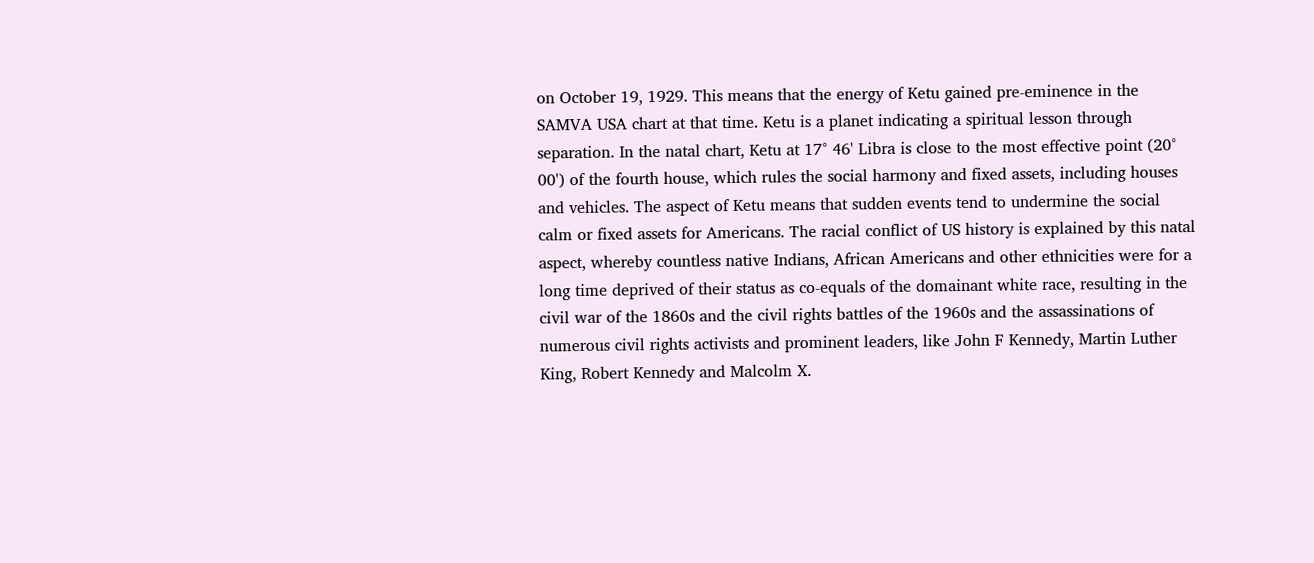on October 19, 1929. This means that the energy of Ketu gained pre-eminence in the SAMVA USA chart at that time. Ketu is a planet indicating a spiritual lesson through separation. In the natal chart, Ketu at 17° 46' Libra is close to the most effective point (20° 00') of the fourth house, which rules the social harmony and fixed assets, including houses and vehicles. The aspect of Ketu means that sudden events tend to undermine the social calm or fixed assets for Americans. The racial conflict of US history is explained by this natal aspect, whereby countless native Indians, African Americans and other ethnicities were for a long time deprived of their status as co-equals of the domainant white race, resulting in the civil war of the 1860s and the civil rights battles of the 1960s and the assassinations of numerous civil rights activists and prominent leaders, like John F Kennedy, Martin Luther King, Robert Kennedy and Malcolm X.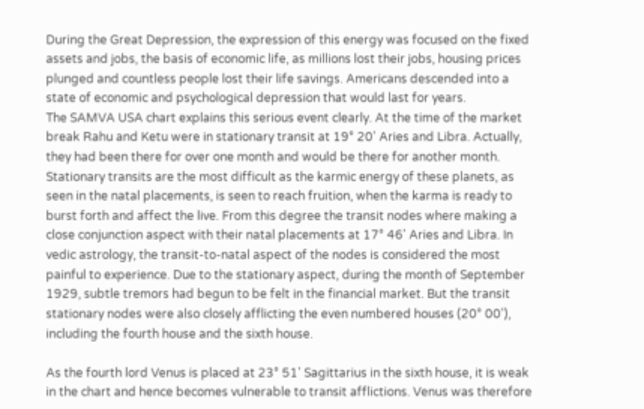During the Great Depression, the expression of this energy was focused on the fixed assets and jobs, the basis of economic life, as millions lost their jobs, housing prices plunged and countless people lost their life savings. Americans descended into a state of economic and psychological depression that would last for years.
The SAMVA USA chart explains this serious event clearly. At the time of the market break Rahu and Ketu were in stationary transit at 19° 20' Aries and Libra. Actually, they had been there for over one month and would be there for another month. Stationary transits are the most difficult as the karmic energy of these planets, as seen in the natal placements, is seen to reach fruition, when the karma is ready to burst forth and affect the live. From this degree the transit nodes where making a close conjunction aspect with their natal placements at 17° 46' Aries and Libra. In vedic astrology, the transit-to-natal aspect of the nodes is considered the most painful to experience. Due to the stationary aspect, during the month of September 1929, subtle tremors had begun to be felt in the financial market. But the transit stationary nodes were also closely afflicting the even numbered houses (20° 00'), including the fourth house and the sixth house.

As the fourth lord Venus is placed at 23° 51' Sagittarius in the sixth house, it is weak in the chart and hence becomes vulnerable to transit afflictions. Venus was therefore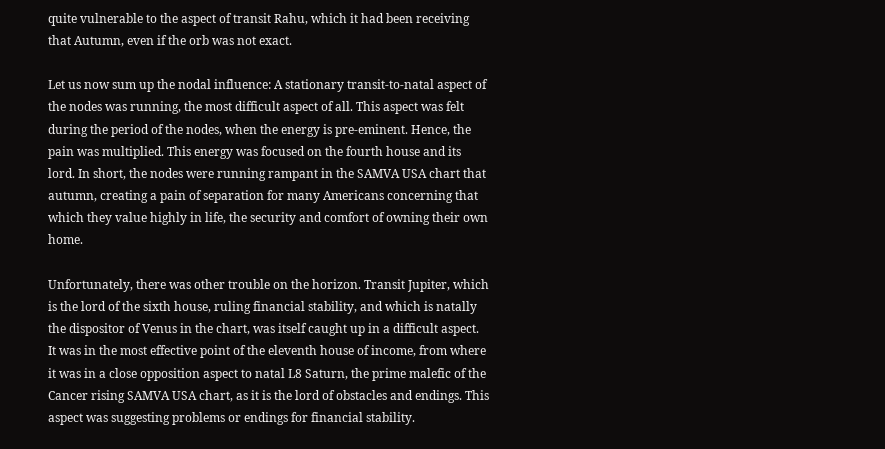quite vulnerable to the aspect of transit Rahu, which it had been receiving that Autumn, even if the orb was not exact.

Let us now sum up the nodal influence: A stationary transit-to-natal aspect of the nodes was running, the most difficult aspect of all. This aspect was felt during the period of the nodes, when the energy is pre-eminent. Hence, the pain was multiplied. This energy was focused on the fourth house and its lord. In short, the nodes were running rampant in the SAMVA USA chart that autumn, creating a pain of separation for many Americans concerning that which they value highly in life, the security and comfort of owning their own home.

Unfortunately, there was other trouble on the horizon. Transit Jupiter, which is the lord of the sixth house, ruling financial stability, and which is natally the dispositor of Venus in the chart, was itself caught up in a difficult aspect. It was in the most effective point of the eleventh house of income, from where it was in a close opposition aspect to natal L8 Saturn, the prime malefic of the Cancer rising SAMVA USA chart, as it is the lord of obstacles and endings. This aspect was suggesting problems or endings for financial stability.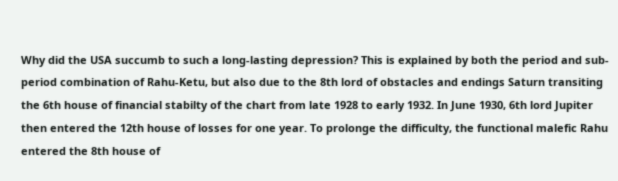Why did the USA succumb to such a long-lasting depression? This is explained by both the period and sub-period combination of Rahu-Ketu, but also due to the 8th lord of obstacles and endings Saturn transiting the 6th house of financial stabilty of the chart from late 1928 to early 1932. In June 1930, 6th lord Jupiter then entered the 12th house of losses for one year. To prolonge the difficulty, the functional malefic Rahu entered the 8th house of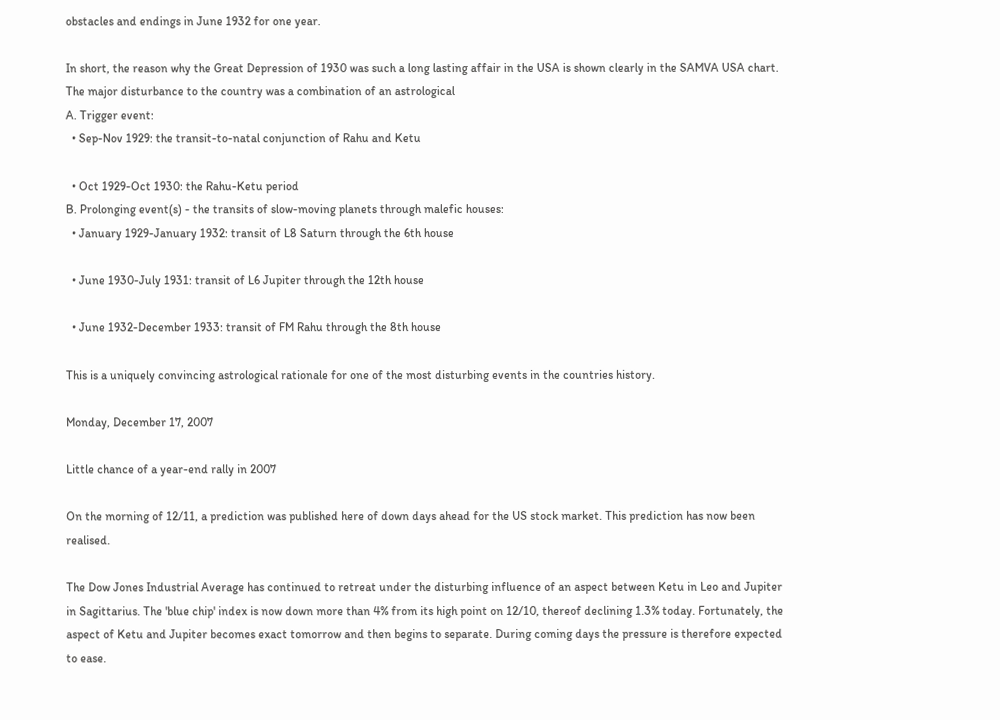obstacles and endings in June 1932 for one year.

In short, the reason why the Great Depression of 1930 was such a long lasting affair in the USA is shown clearly in the SAMVA USA chart. The major disturbance to the country was a combination of an astrological
A. Trigger event:
  • Sep-Nov 1929: the transit-to-natal conjunction of Rahu and Ketu

  • Oct 1929-Oct 1930: the Rahu-Ketu period
B. Prolonging event(s) - the transits of slow-moving planets through malefic houses:
  • January 1929-January 1932: transit of L8 Saturn through the 6th house

  • June 1930-July 1931: transit of L6 Jupiter through the 12th house

  • June 1932-December 1933: transit of FM Rahu through the 8th house

This is a uniquely convincing astrological rationale for one of the most disturbing events in the countries history.

Monday, December 17, 2007

Little chance of a year-end rally in 2007

On the morning of 12/11, a prediction was published here of down days ahead for the US stock market. This prediction has now been realised.

The Dow Jones Industrial Average has continued to retreat under the disturbing influence of an aspect between Ketu in Leo and Jupiter in Sagittarius. The 'blue chip' index is now down more than 4% from its high point on 12/10, thereof declining 1.3% today. Fortunately, the aspect of Ketu and Jupiter becomes exact tomorrow and then begins to separate. During coming days the pressure is therefore expected to ease.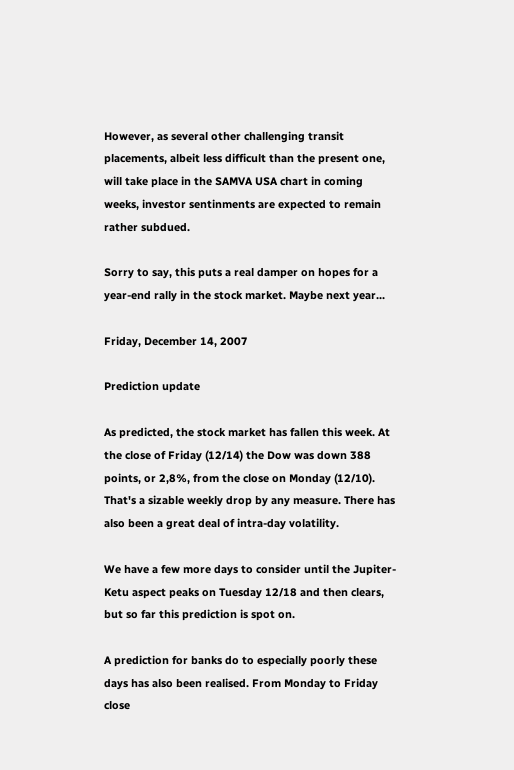However, as several other challenging transit placements, albeit less difficult than the present one, will take place in the SAMVA USA chart in coming weeks, investor sentinments are expected to remain rather subdued.

Sorry to say, this puts a real damper on hopes for a year-end rally in the stock market. Maybe next year...

Friday, December 14, 2007

Prediction update

As predicted, the stock market has fallen this week. At the close of Friday (12/14) the Dow was down 388 points, or 2,8%, from the close on Monday (12/10). That's a sizable weekly drop by any measure. There has also been a great deal of intra-day volatility.

We have a few more days to consider until the Jupiter-Ketu aspect peaks on Tuesday 12/18 and then clears, but so far this prediction is spot on.

A prediction for banks do to especially poorly these days has also been realised. From Monday to Friday close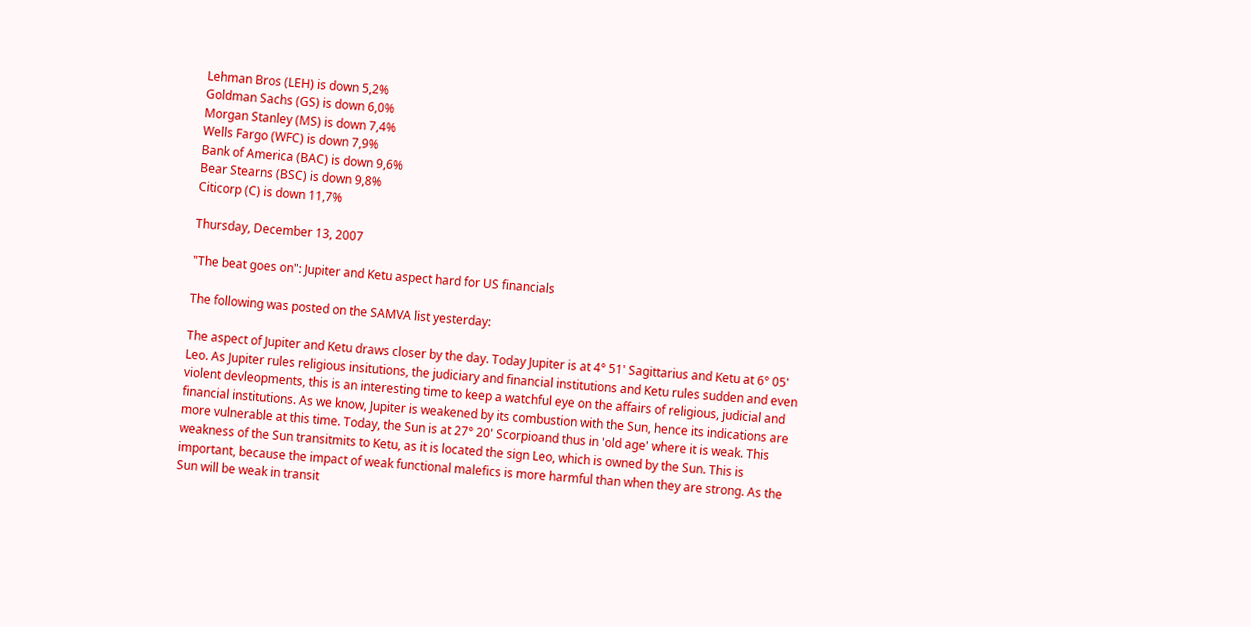Lehman Bros (LEH) is down 5,2%
Goldman Sachs (GS) is down 6,0%
Morgan Stanley (MS) is down 7,4%
Wells Fargo (WFC) is down 7,9%
Bank of America (BAC) is down 9,6%
Bear Stearns (BSC) is down 9,8%
Citicorp (C) is down 11,7%

Thursday, December 13, 2007

"The beat goes on": Jupiter and Ketu aspect hard for US financials

The following was posted on the SAMVA list yesterday:

The aspect of Jupiter and Ketu draws closer by the day. Today Jupiter is at 4° 51' Sagittarius and Ketu at 6° 05' Leo. As Jupiter rules religious insitutions, the judiciary and financial institutions and Ketu rules sudden and even violent devleopments, this is an interesting time to keep a watchful eye on the affairs of religious, judicial and financial institutions. As we know, Jupiter is weakened by its combustion with the Sun, hence its indications are more vulnerable at this time. Today, the Sun is at 27° 20' Scorpioand thus in 'old age' where it is weak. This weakness of the Sun transitmits to Ketu, as it is located the sign Leo, which is owned by the Sun. This is important, because the impact of weak functional malefics is more harmful than when they are strong. As the Sun will be weak in transit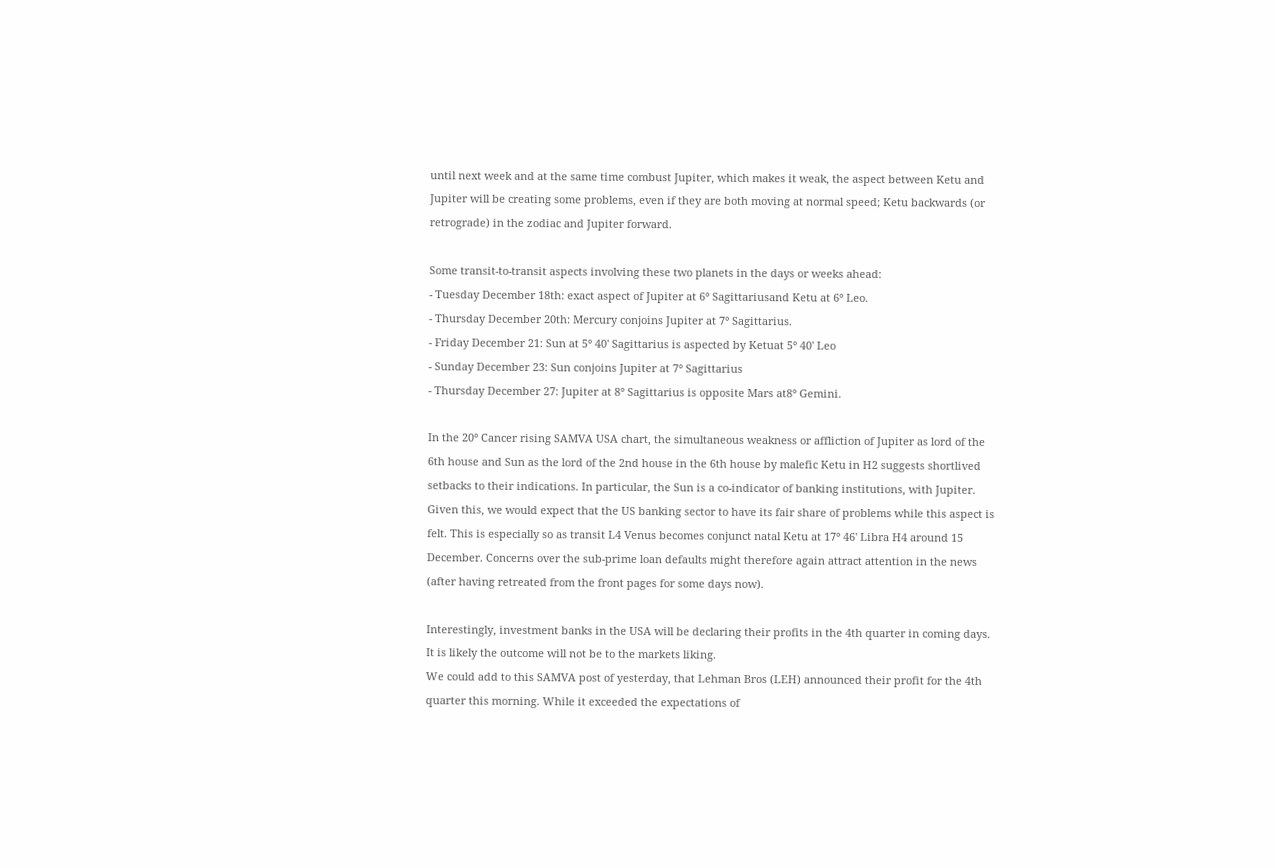until next week and at the same time combust Jupiter, which makes it weak, the aspect between Ketu and Jupiter will be creating some problems, even if they are both moving at normal speed; Ketu backwards (or retrograde) in the zodiac and Jupiter forward.

Some transit-to-transit aspects involving these two planets in the days or weeks ahead:
- Tuesday December 18th: exact aspect of Jupiter at 6° Sagittariusand Ketu at 6° Leo.
- Thursday December 20th: Mercury conjoins Jupiter at 7° Sagittarius.
- Friday December 21: Sun at 5° 40' Sagittarius is aspected by Ketuat 5° 40' Leo
- Sunday December 23: Sun conjoins Jupiter at 7° Sagittarius
- Thursday December 27: Jupiter at 8° Sagittarius is opposite Mars at8° Gemini.

In the 20° Cancer rising SAMVA USA chart, the simultaneous weakness or affliction of Jupiter as lord of the 6th house and Sun as the lord of the 2nd house in the 6th house by malefic Ketu in H2 suggests shortlived setbacks to their indications. In particular, the Sun is a co-indicator of banking institutions, with Jupiter. Given this, we would expect that the US banking sector to have its fair share of problems while this aspect is felt. This is especially so as transit L4 Venus becomes conjunct natal Ketu at 17° 46' Libra H4 around 15 December. Concerns over the sub-prime loan defaults might therefore again attract attention in the news (after having retreated from the front pages for some days now).

Interestingly, investment banks in the USA will be declaring their profits in the 4th quarter in coming days. It is likely the outcome will not be to the markets liking.
We could add to this SAMVA post of yesterday, that Lehman Bros (LEH) announced their profit for the 4th quarter this morning. While it exceeded the expectations of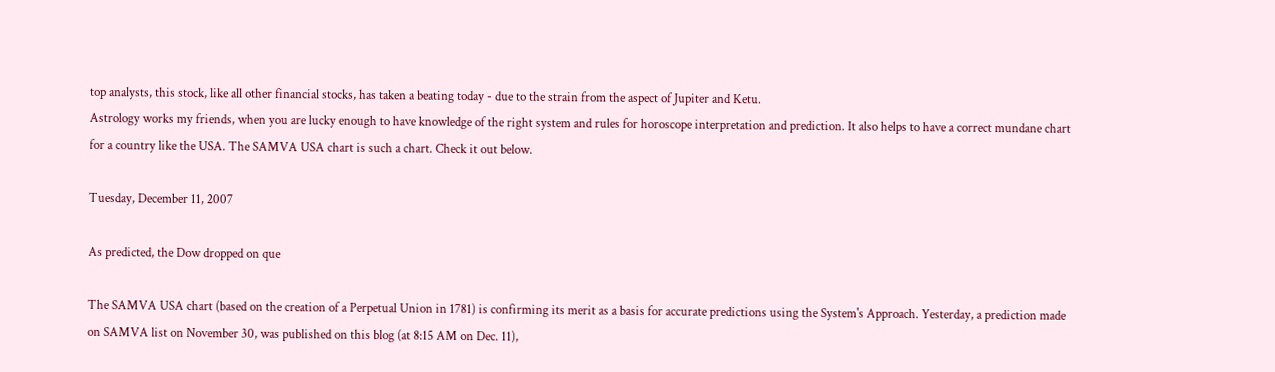top analysts, this stock, like all other financial stocks, has taken a beating today - due to the strain from the aspect of Jupiter and Ketu.
Astrology works my friends, when you are lucky enough to have knowledge of the right system and rules for horoscope interpretation and prediction. It also helps to have a correct mundane chart for a country like the USA. The SAMVA USA chart is such a chart. Check it out below.

Tuesday, December 11, 2007

As predicted, the Dow dropped on que

The SAMVA USA chart (based on the creation of a Perpetual Union in 1781) is confirming its merit as a basis for accurate predictions using the System's Approach. Yesterday, a prediction made on SAMVA list on November 30, was published on this blog (at 8:15 AM on Dec. 11),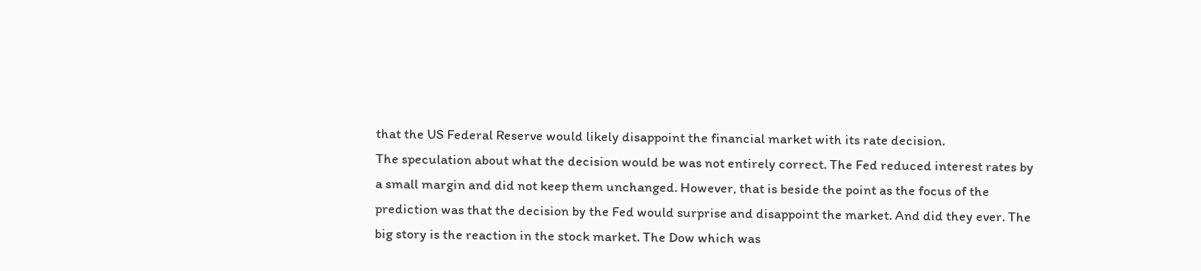that the US Federal Reserve would likely disappoint the financial market with its rate decision.
The speculation about what the decision would be was not entirely correct. The Fed reduced interest rates by a small margin and did not keep them unchanged. However, that is beside the point as the focus of the prediction was that the decision by the Fed would surprise and disappoint the market. And did they ever. The big story is the reaction in the stock market. The Dow which was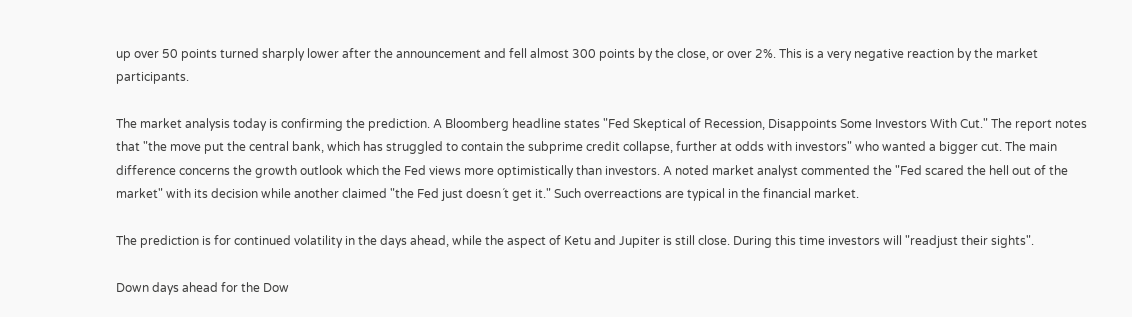up over 50 points turned sharply lower after the announcement and fell almost 300 points by the close, or over 2%. This is a very negative reaction by the market participants.

The market analysis today is confirming the prediction. A Bloomberg headline states "Fed Skeptical of Recession, Disappoints Some Investors With Cut." The report notes that "the move put the central bank, which has struggled to contain the subprime credit collapse, further at odds with investors" who wanted a bigger cut. The main difference concerns the growth outlook which the Fed views more optimistically than investors. A noted market analyst commented the "Fed scared the hell out of the market" with its decision while another claimed "the Fed just doesn´t get it." Such overreactions are typical in the financial market.

The prediction is for continued volatility in the days ahead, while the aspect of Ketu and Jupiter is still close. During this time investors will "readjust their sights".

Down days ahead for the Dow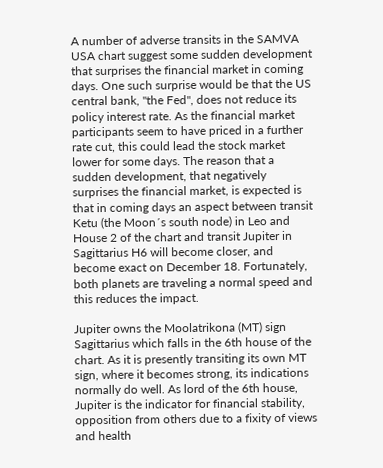A number of adverse transits in the SAMVA USA chart suggest some sudden development that surprises the financial market in coming days. One such surprise would be that the US central bank, "the Fed", does not reduce its policy interest rate. As the financial market participants seem to have priced in a further rate cut, this could lead the stock market lower for some days. The reason that a sudden development, that negatively surprises the financial market, is expected is that in coming days an aspect between transit Ketu (the Moon´s south node) in Leo and House 2 of the chart and transit Jupiter in Sagittarius H6 will become closer, and become exact on December 18. Fortunately, both planets are traveling a normal speed and this reduces the impact.

Jupiter owns the Moolatrikona (MT) sign Sagittarius which falls in the 6th house of the chart. As it is presently transiting its own MT sign, where it becomes strong, its indications normally do well. As lord of the 6th house, Jupiter is the indicator for financial stability, opposition from others due to a fixity of views and health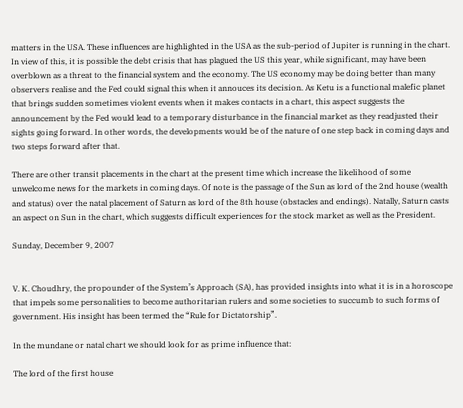matters in the USA. These influences are highlighted in the USA as the sub-period of Jupiter is running in the chart. In view of this, it is possible the debt crisis that has plagued the US this year, while significant, may have been overblown as a threat to the financial system and the economy. The US economy may be doing better than many observers realise and the Fed could signal this when it annouces its decision. As Ketu is a functional malefic planet that brings sudden sometimes violent events when it makes contacts in a chart, this aspect suggests the announcement by the Fed would lead to a temporary disturbance in the financial market as they readjusted their sights going forward. In other words, the developments would be of the nature of one step back in coming days and two steps forward after that.

There are other transit placements in the chart at the present time which increase the likelihood of some unwelcome news for the markets in coming days. Of note is the passage of the Sun as lord of the 2nd house (wealth and status) over the natal placement of Saturn as lord of the 8th house (obstacles and endings). Natally, Saturn casts an aspect on Sun in the chart, which suggests difficult experiences for the stock market as well as the President.

Sunday, December 9, 2007


V. K. Choudhry, the propounder of the System’s Approach (SA), has provided insights into what it is in a horoscope that impels some personalities to become authoritarian rulers and some societies to succumb to such forms of government. His insight has been termed the “Rule for Dictatorship”.

In the mundane or natal chart we should look for as prime influence that:

The lord of the first house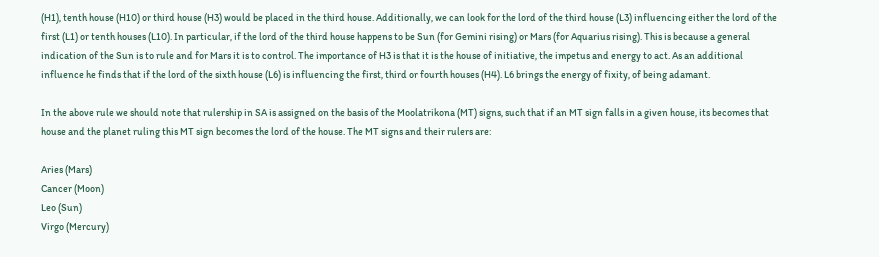(H1), tenth house (H10) or third house (H3) would be placed in the third house. Additionally, we can look for the lord of the third house (L3) influencing either the lord of the first (L1) or tenth houses (L10). In particular, if the lord of the third house happens to be Sun (for Gemini rising) or Mars (for Aquarius rising). This is because a general indication of the Sun is to rule and for Mars it is to control. The importance of H3 is that it is the house of initiative, the impetus and energy to act. As an additional influence he finds that if the lord of the sixth house (L6) is influencing the first, third or fourth houses (H4). L6 brings the energy of fixity, of being adamant.

In the above rule we should note that rulership in SA is assigned on the basis of the Moolatrikona (MT) signs, such that if an MT sign falls in a given house, its becomes that house and the planet ruling this MT sign becomes the lord of the house. The MT signs and their rulers are:

Aries (Mars)
Cancer (Moon)
Leo (Sun)
Virgo (Mercury)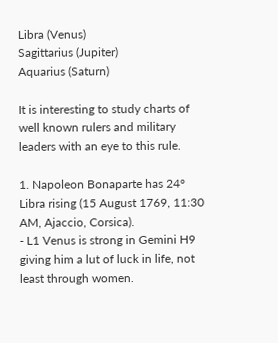Libra (Venus)
Sagittarius (Jupiter)
Aquarius (Saturn)

It is interesting to study charts of well known rulers and military leaders with an eye to this rule.

1. Napoleon Bonaparte has 24° Libra rising (15 August 1769, 11:30 AM, Ajaccio, Corsica).
- L1 Venus is strong in Gemini H9 giving him a lut of luck in life, not least through women.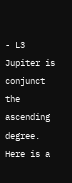- L3 Jupiter is conjunct the ascending degree. Here is a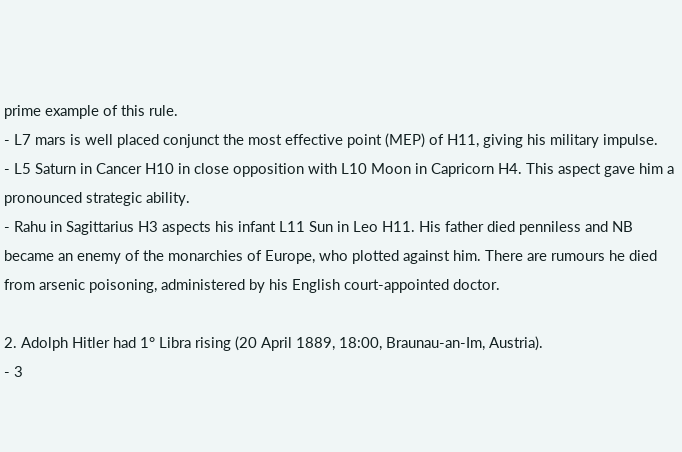prime example of this rule.
- L7 mars is well placed conjunct the most effective point (MEP) of H11, giving his military impulse.
- L5 Saturn in Cancer H10 in close opposition with L10 Moon in Capricorn H4. This aspect gave him a pronounced strategic ability.
- Rahu in Sagittarius H3 aspects his infant L11 Sun in Leo H11. His father died penniless and NB became an enemy of the monarchies of Europe, who plotted against him. There are rumours he died from arsenic poisoning, administered by his English court-appointed doctor.

2. Adolph Hitler had 1° Libra rising (20 April 1889, 18:00, Braunau-an-Im, Austria).
- 3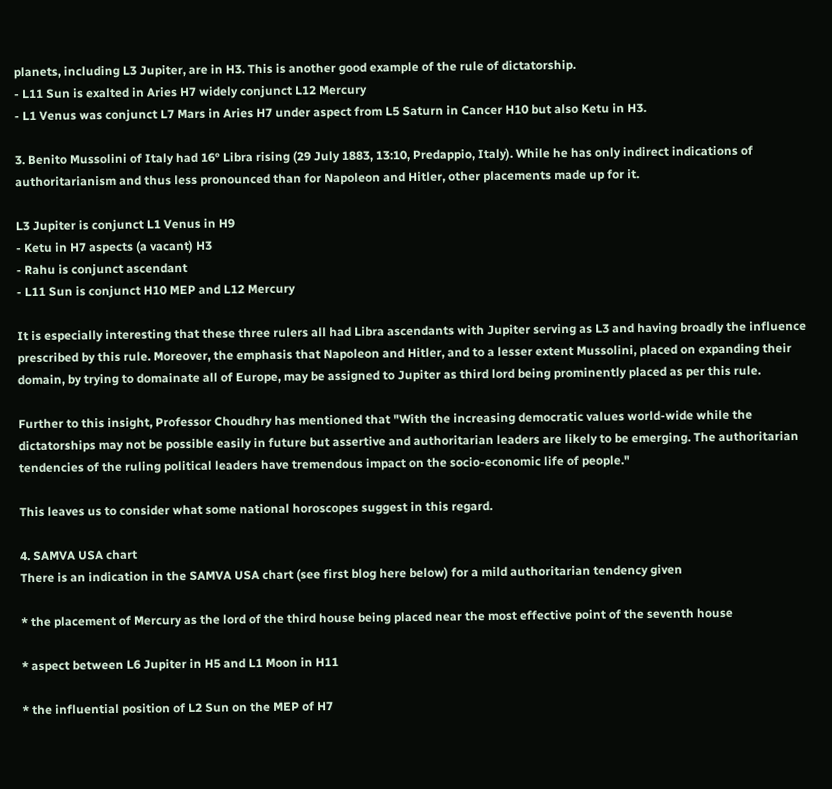planets, including L3 Jupiter, are in H3. This is another good example of the rule of dictatorship.
- L11 Sun is exalted in Aries H7 widely conjunct L12 Mercury
- L1 Venus was conjunct L7 Mars in Aries H7 under aspect from L5 Saturn in Cancer H10 but also Ketu in H3.

3. Benito Mussolini of Italy had 16° Libra rising (29 July 1883, 13:10, Predappio, Italy). While he has only indirect indications of authoritarianism and thus less pronounced than for Napoleon and Hitler, other placements made up for it.

L3 Jupiter is conjunct L1 Venus in H9
- Ketu in H7 aspects (a vacant) H3
- Rahu is conjunct ascendant
- L11 Sun is conjunct H10 MEP and L12 Mercury

It is especially interesting that these three rulers all had Libra ascendants with Jupiter serving as L3 and having broadly the influence prescribed by this rule. Moreover, the emphasis that Napoleon and Hitler, and to a lesser extent Mussolini, placed on expanding their domain, by trying to domainate all of Europe, may be assigned to Jupiter as third lord being prominently placed as per this rule.

Further to this insight, Professor Choudhry has mentioned that "With the increasing democratic values world-wide while the dictatorships may not be possible easily in future but assertive and authoritarian leaders are likely to be emerging. The authoritarian tendencies of the ruling political leaders have tremendous impact on the socio-economic life of people."

This leaves us to consider what some national horoscopes suggest in this regard.

4. SAMVA USA chart
There is an indication in the SAMVA USA chart (see first blog here below) for a mild authoritarian tendency given

* the placement of Mercury as the lord of the third house being placed near the most effective point of the seventh house

* aspect between L6 Jupiter in H5 and L1 Moon in H11

* the influential position of L2 Sun on the MEP of H7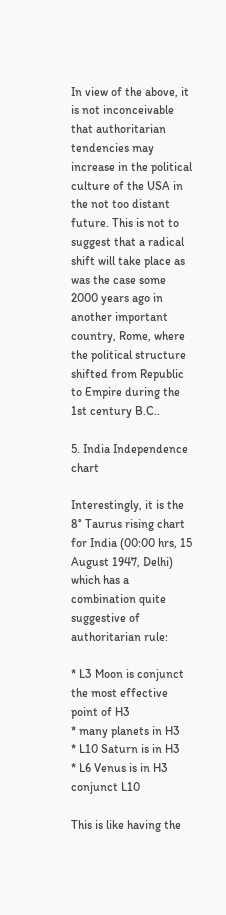In view of the above, it is not inconceivable that authoritarian tendencies may increase in the political culture of the USA in the not too distant future. This is not to suggest that a radical shift will take place as was the case some 2000 years ago in another important country, Rome, where the political structure shifted from Republic to Empire during the 1st century B.C..

5. India Independence chart

Interestingly, it is the 8° Taurus rising chart for India (00:00 hrs, 15 August 1947, Delhi) which has a combination quite suggestive of authoritarian rule:

* L3 Moon is conjunct the most effective point of H3
* many planets in H3
* L10 Saturn is in H3
* L6 Venus is in H3 conjunct L10

This is like having the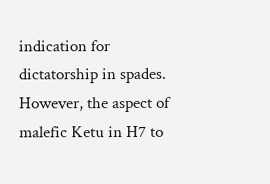indication for dictatorship in spades. However, the aspect of malefic Ketu in H7 to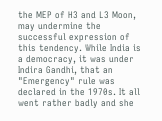the MEP of H3 and L3 Moon, may undermine the successful expression of this tendency. While India is a democracy, it was under Indira Gandhi, that an "Emergency" rule was declared in the 1970s. It all went rather badly and she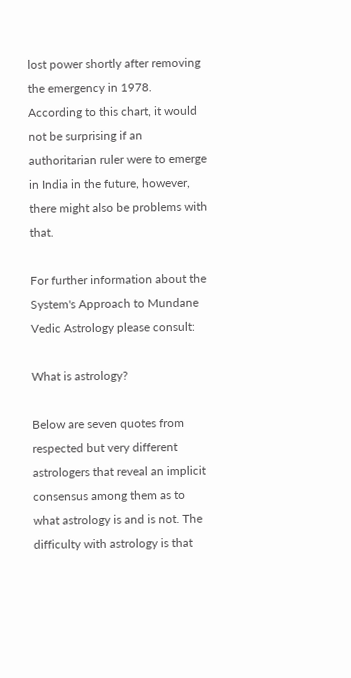lost power shortly after removing the emergency in 1978. According to this chart, it would not be surprising if an authoritarian ruler were to emerge in India in the future, however, there might also be problems with that.

For further information about the System's Approach to Mundane Vedic Astrology please consult:

What is astrology?

Below are seven quotes from respected but very different astrologers that reveal an implicit consensus among them as to what astrology is and is not. The difficulty with astrology is that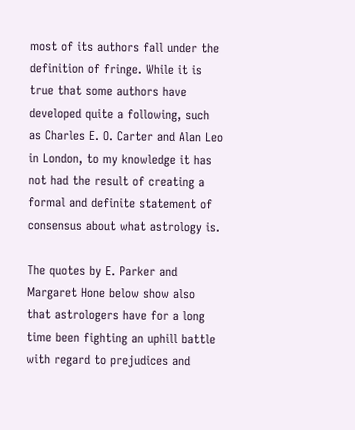most of its authors fall under the definition of fringe. While it is true that some authors have developed quite a following, such as Charles E. O. Carter and Alan Leo in London, to my knowledge it has not had the result of creating a formal and definite statement of consensus about what astrology is.

The quotes by E. Parker and Margaret Hone below show also that astrologers have for a long time been fighting an uphill battle with regard to prejudices and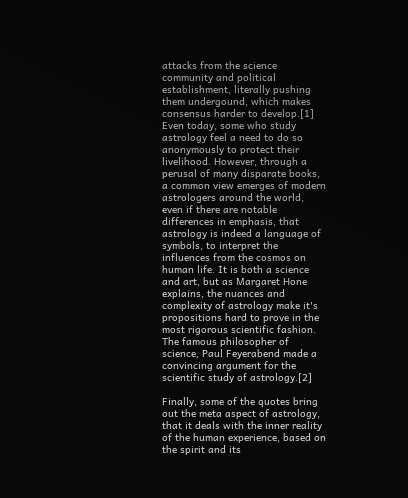attacks from the science community and political establishment, literally pushing them undergound, which makes consensus harder to develop.[1] Even today, some who study astrology feel a need to do so anonymously to protect their livelihood. However, through a perusal of many disparate books, a common view emerges of modern astrologers around the world, even if there are notable differences in emphasis, that astrology is indeed a language of symbols, to interpret the influences from the cosmos on human life. It is both a science and art, but as Margaret Hone explains, the nuances and complexity of astrology make it's propositions hard to prove in the most rigorous scientific fashion. The famous philosopher of science, Paul Feyerabend made a convincing argument for the scientific study of astrology.[2]

Finally, some of the quotes bring out the meta aspect of astrology, that it deals with the inner reality of the human experience, based on the spirit and its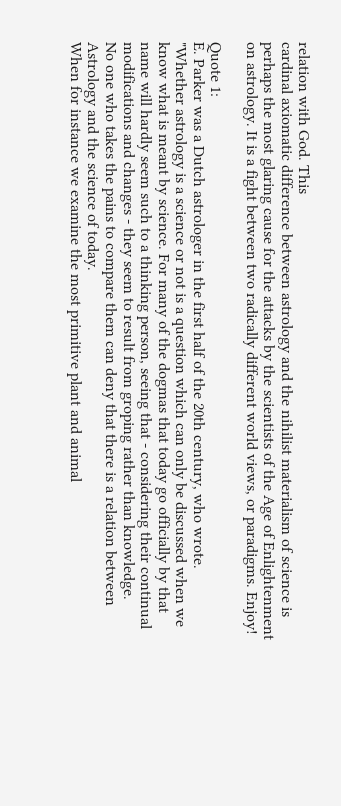relation with God. This
cardinal axiomatic difference between astrology and the nihilist materialism of science is perhaps the most glaring cause for the attacks by the scientists of the Age of Enlightenment on astrology. It is a fight between two radically different world views, or paradigms. Enjoy!

Quote 1:
E. Parker was a Dutch astrologer in the first half of the 20th century, who wrote.
"Whether astrology is a science or not is a question which can only be discussed when we know what is meant by science. For many of the dogmas that today go officially by that name will hardly seem such to a thinking person, seeing that - considering their continual modifications and changes - they seem to result from groping rather than knowledge.
No one who takes the pains to compare them can deny that there is a relation between Astrology and the science of today.
When for instance we examine the most primitive plant and animal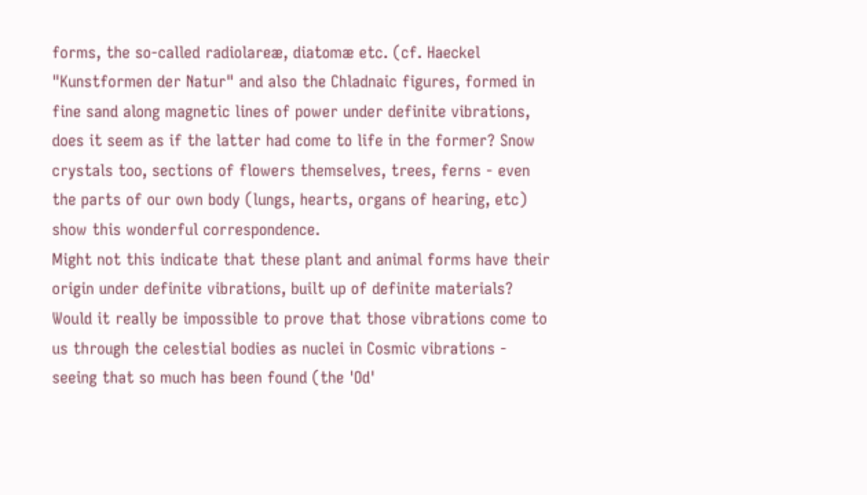forms, the so-called radiolareæ, diatomæ etc. (cf. Haeckel "Kunstformen der Natur" and also the Chladnaic figures, formed in fine sand along magnetic lines of power under definite vibrations, does it seem as if the latter had come to life in the former? Snow crystals too, sections of flowers themselves, trees, ferns - even the parts of our own body (lungs, hearts, organs of hearing, etc) show this wonderful correspondence.
Might not this indicate that these plant and animal forms have their origin under definite vibrations, built up of definite materials?
Would it really be impossible to prove that those vibrations come to us through the celestial bodies as nuclei in Cosmic vibrations - seeing that so much has been found (the 'Od'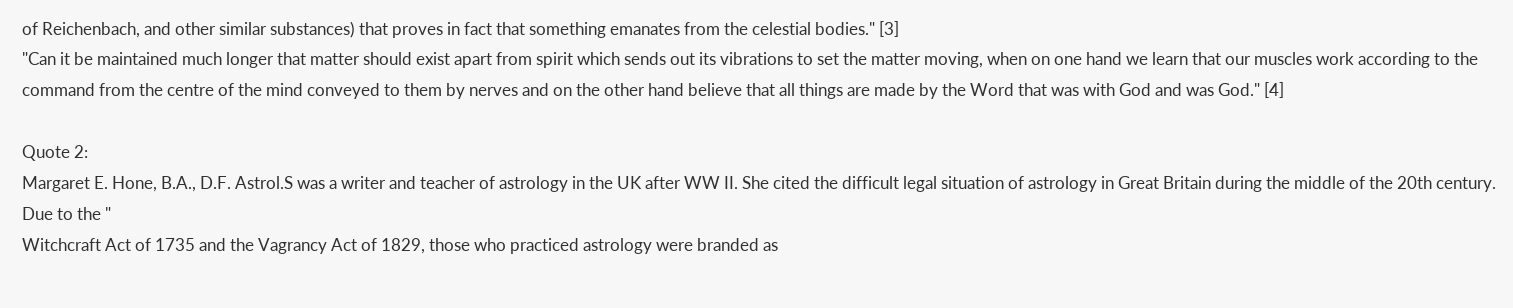of Reichenbach, and other similar substances) that proves in fact that something emanates from the celestial bodies." [3]
"Can it be maintained much longer that matter should exist apart from spirit which sends out its vibrations to set the matter moving, when on one hand we learn that our muscles work according to the command from the centre of the mind conveyed to them by nerves and on the other hand believe that all things are made by the Word that was with God and was God." [4]

Quote 2:
Margaret E. Hone, B.A., D.F. Astrol.S was a writer and teacher of astrology in the UK after WW II. She cited the difficult legal situation of astrology in Great Britain during the middle of the 20th century. Due to the "
Witchcraft Act of 1735 and the Vagrancy Act of 1829, those who practiced astrology were branded as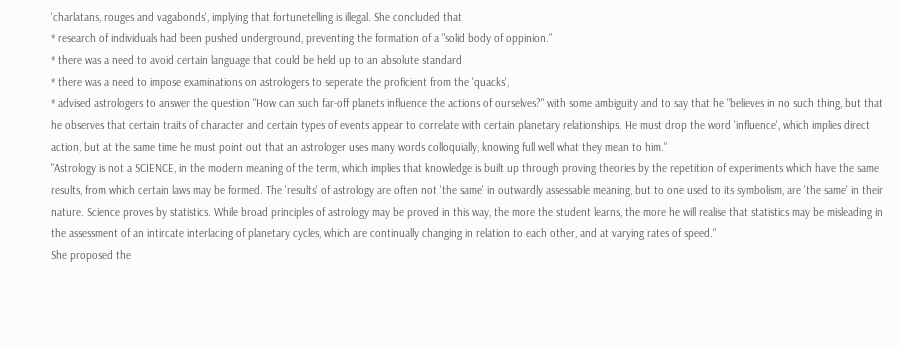'charlatans, rouges and vagabonds', implying that fortunetelling is illegal. She concluded that
* research of individuals had been pushed underground, preventing the formation of a "solid body of oppinion."
* there was a need to avoid certain language that could be held up to an absolute standard
* there was a need to impose examinations on astrologers to seperate the proficient from the 'quacks',
* advised astrologers to answer the question "How can such far-off planets influence the actions of ourselves?" with some ambiguity and to say that he "believes in no such thing, but that he observes that certain traits of character and certain types of events appear to correlate with certain planetary relationships. He must drop the word 'influence', which implies direct action, but at the same time he must point out that an astrologer uses many words colloquially, knowing full well what they mean to him."
"Astrology is not a SCIENCE, in the modern meaning of the term, which implies that knowledge is built up through proving theories by the repetition of experiments which have the same results, from which certain laws may be formed. The 'results' of astrology are often not 'the same' in outwardly assessable meaning, but to one used to its symbolism, are 'the same' in their nature. Science proves by statistics. While broad principles of astrology may be proved in this way, the more the student learns, the more he will realise that statistics may be misleading in the assessment of an intircate interlacing of planetary cycles, which are continually changing in relation to each other, and at varying rates of speed."
She proposed the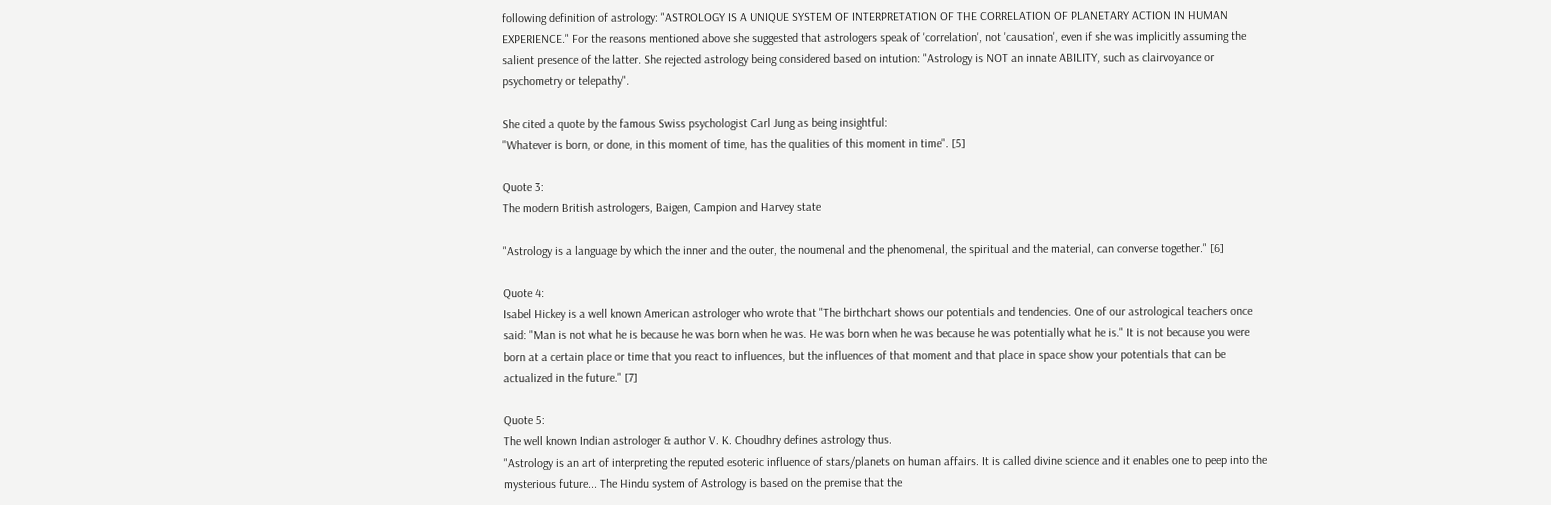following definition of astrology: "ASTROLOGY IS A UNIQUE SYSTEM OF INTERPRETATION OF THE CORRELATION OF PLANETARY ACTION IN HUMAN EXPERIENCE." For the reasons mentioned above she suggested that astrologers speak of 'correlation', not 'causation', even if she was implicitly assuming the salient presence of the latter. She rejected astrology being considered based on intution: "Astrology is NOT an innate ABILITY, such as clairvoyance or psychometry or telepathy".

She cited a quote by the famous Swiss psychologist Carl Jung as being insightful:
"Whatever is born, or done, in this moment of time, has the qualities of this moment in time". [5]

Quote 3:
The modern British astrologers, Baigen, Campion and Harvey state

"Astrology is a language by which the inner and the outer, the noumenal and the phenomenal, the spiritual and the material, can converse together." [6]

Quote 4:
Isabel Hickey is a well known American astrologer who wrote that "The birthchart shows our potentials and tendencies. One of our astrological teachers once said: "Man is not what he is because he was born when he was. He was born when he was because he was potentially what he is." It is not because you were born at a certain place or time that you react to influences, but the influences of that moment and that place in space show your potentials that can be actualized in the future." [7]

Quote 5:
The well known Indian astrologer & author V. K. Choudhry defines astrology thus.
"Astrology is an art of interpreting the reputed esoteric influence of stars/planets on human affairs. It is called divine science and it enables one to peep into the mysterious future... The Hindu system of Astrology is based on the premise that the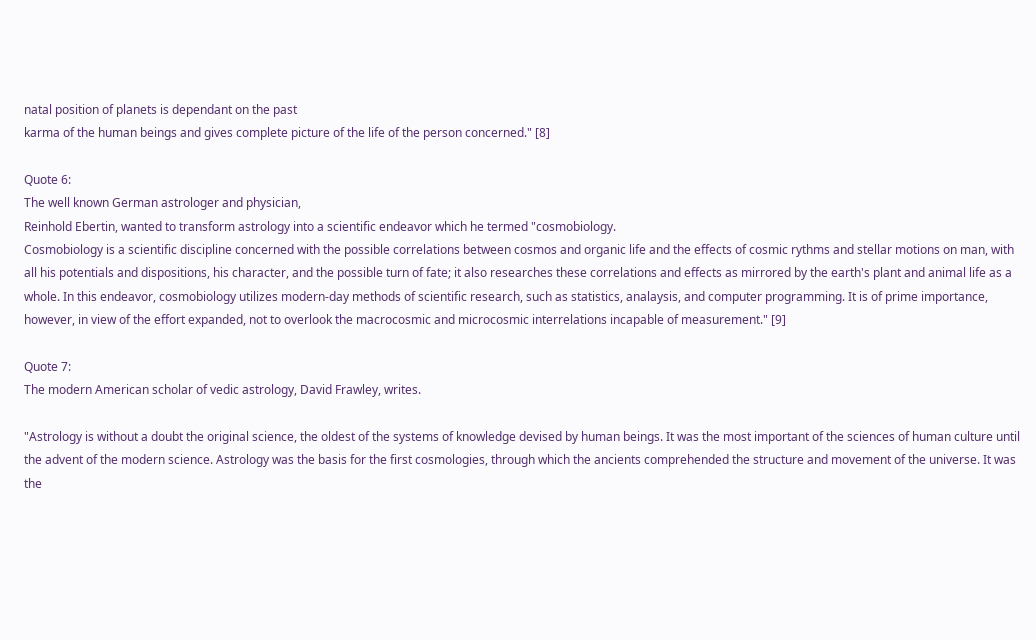natal position of planets is dependant on the past
karma of the human beings and gives complete picture of the life of the person concerned." [8]

Quote 6:
The well known German astrologer and physician,
Reinhold Ebertin, wanted to transform astrology into a scientific endeavor which he termed "cosmobiology.
Cosmobiology is a scientific discipline concerned with the possible correlations between cosmos and organic life and the effects of cosmic rythms and stellar motions on man, with all his potentials and dispositions, his character, and the possible turn of fate; it also researches these correlations and effects as mirrored by the earth's plant and animal life as a whole. In this endeavor, cosmobiology utilizes modern-day methods of scientific research, such as statistics, analaysis, and computer programming. It is of prime importance, however, in view of the effort expanded, not to overlook the macrocosmic and microcosmic interrelations incapable of measurement." [9]

Quote 7:
The modern American scholar of vedic astrology, David Frawley, writes.

"Astrology is without a doubt the original science, the oldest of the systems of knowledge devised by human beings. It was the most important of the sciences of human culture until the advent of the modern science. Astrology was the basis for the first cosmologies, through which the ancients comprehended the structure and movement of the universe. It was the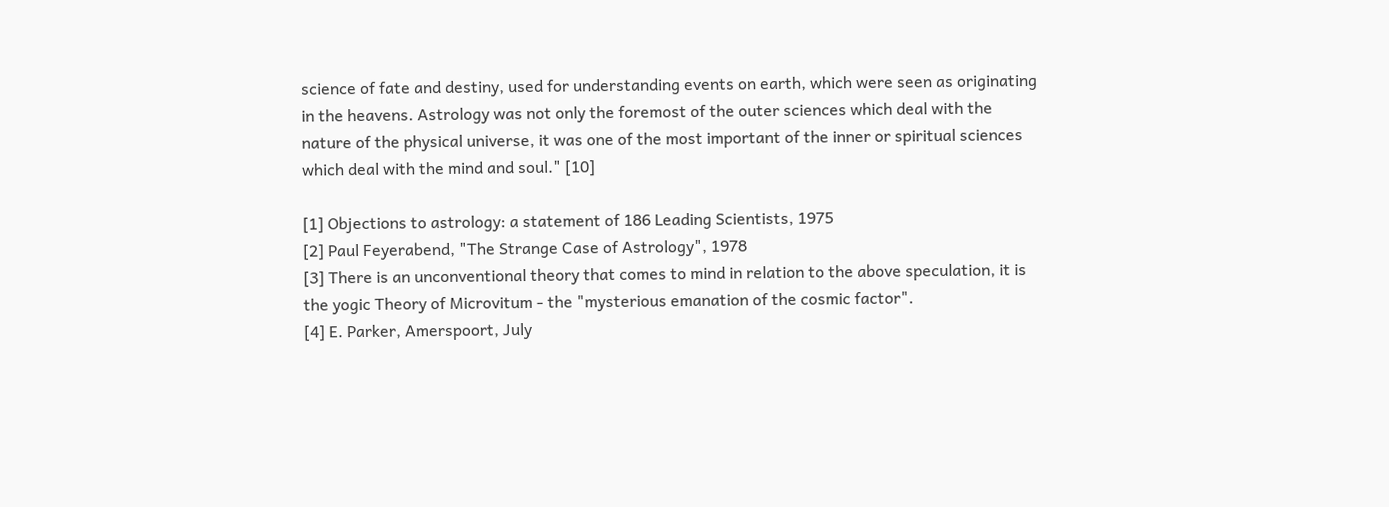science of fate and destiny, used for understanding events on earth, which were seen as originating in the heavens. Astrology was not only the foremost of the outer sciences which deal with the nature of the physical universe, it was one of the most important of the inner or spiritual sciences which deal with the mind and soul." [10]

[1] Objections to astrology: a statement of 186 Leading Scientists, 1975
[2] Paul Feyerabend, "The Strange Case of Astrology", 1978
[3] There is an unconventional theory that comes to mind in relation to the above speculation, it is the yogic Theory of Microvitum - the "mysterious emanation of the cosmic factor".
[4] E. Parker, Amerspoort, July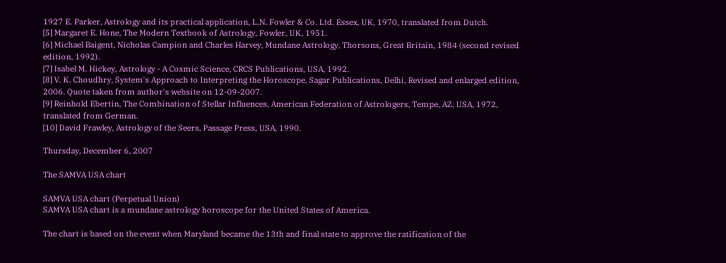1927 E. Parker, Astrology and its practical application, L.N. Fowler & Co. Ltd. Essex, UK, 1970, translated from Dutch.
[5] Margaret E. Hone, The Modern Textbook of Astrology, Fowler, UK, 1951.
[6] Michael Baigent, Nicholas Campion and Charles Harvey, Mundane Astrology, Thorsons, Great Britain, 1984 (second revised edition, 1992).
[7] Isabel M. Hickey, Astrology - A Cosmic Science, CRCS Publications, USA, 1992.
[8] V. K. Choudhry, System's Approach to Interpreting the Horoscope, Sagar Publications, Delhi, Revised and enlarged edition, 2006. Quote taken from author's website on 12-09-2007.
[9] Reinhold Ebertin, The Combination of Stellar Influences, American Federation of Astrologers, Tempe, AZ, USA, 1972, translated from German.
[10] David Frawley, Astrology of the Seers, Passage Press, USA, 1990.

Thursday, December 6, 2007

The SAMVA USA chart

SAMVA USA chart (Perpetual Union)
SAMVA USA chart is a mundane astrology horoscope for the United States of America.

The chart is based on the event when Maryland became the 13th and final state to approve the ratification of the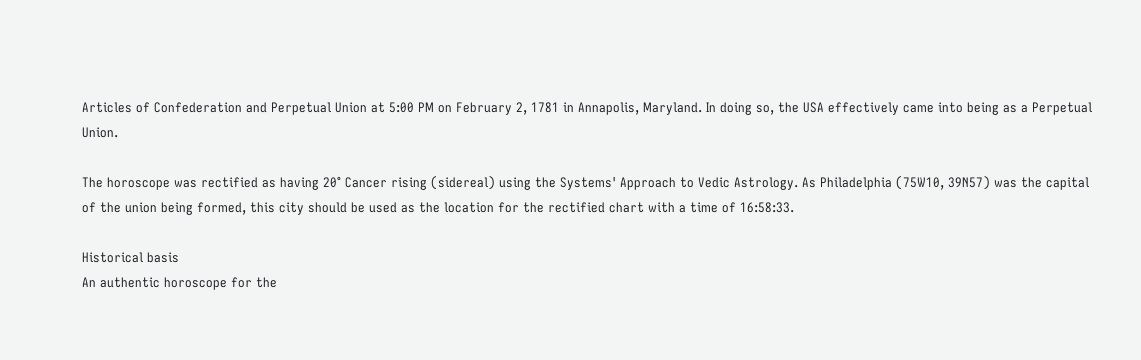Articles of Confederation and Perpetual Union at 5:00 PM on February 2, 1781 in Annapolis, Maryland. In doing so, the USA effectively came into being as a Perpetual Union.

The horoscope was rectified as having 20° Cancer rising (sidereal) using the Systems' Approach to Vedic Astrology. As Philadelphia (75W10, 39N57) was the capital of the union being formed, this city should be used as the location for the rectified chart with a time of 16:58:33.

Historical basis
An authentic horoscope for the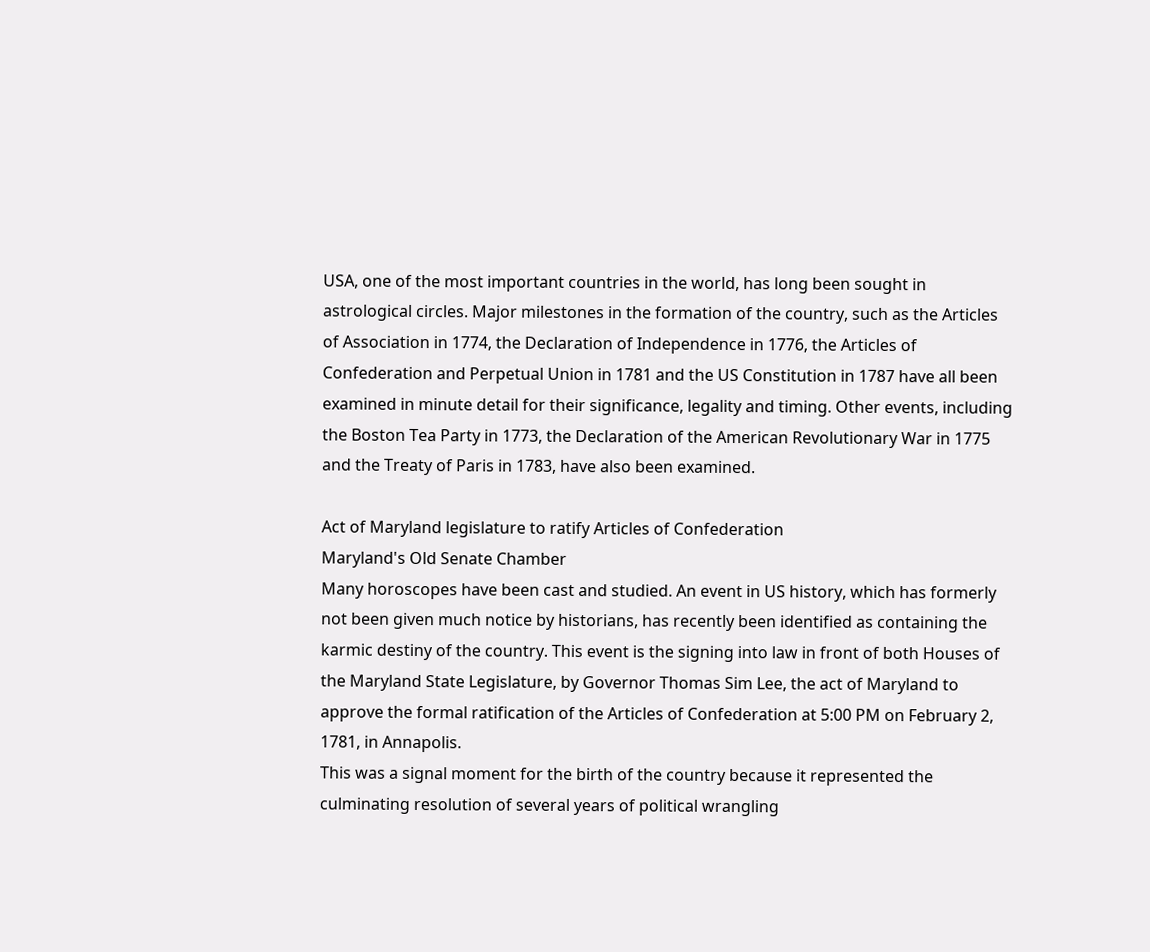USA, one of the most important countries in the world, has long been sought in astrological circles. Major milestones in the formation of the country, such as the Articles of Association in 1774, the Declaration of Independence in 1776, the Articles of Confederation and Perpetual Union in 1781 and the US Constitution in 1787 have all been examined in minute detail for their significance, legality and timing. Other events, including the Boston Tea Party in 1773, the Declaration of the American Revolutionary War in 1775 and the Treaty of Paris in 1783, have also been examined.

Act of Maryland legislature to ratify Articles of Confederation
Maryland's Old Senate Chamber
Many horoscopes have been cast and studied. An event in US history, which has formerly not been given much notice by historians, has recently been identified as containing the karmic destiny of the country. This event is the signing into law in front of both Houses of the Maryland State Legislature, by Governor Thomas Sim Lee, the act of Maryland to approve the formal ratification of the Articles of Confederation at 5:00 PM on February 2, 1781, in Annapolis.
This was a signal moment for the birth of the country because it represented the culminating resolution of several years of political wrangling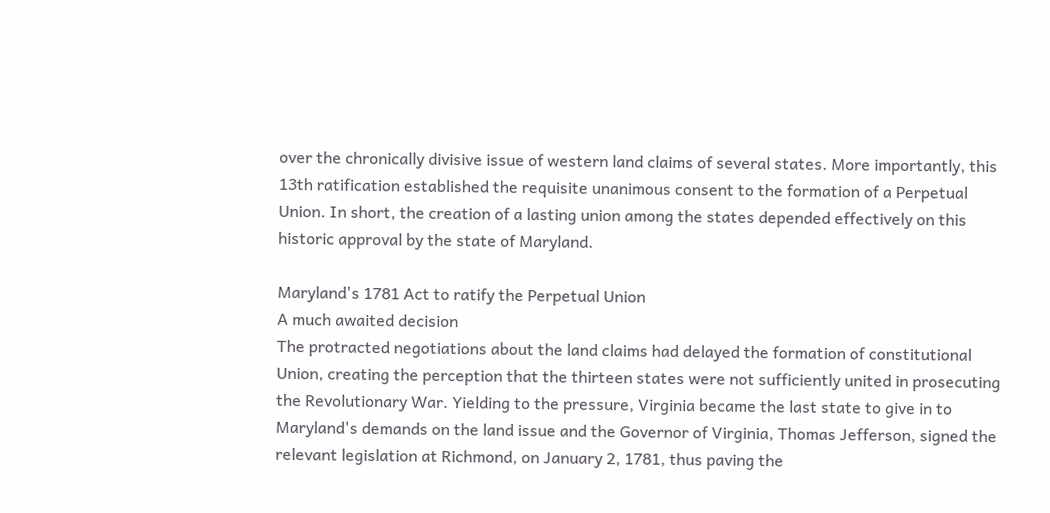over the chronically divisive issue of western land claims of several states. More importantly, this 13th ratification established the requisite unanimous consent to the formation of a Perpetual Union. In short, the creation of a lasting union among the states depended effectively on this historic approval by the state of Maryland.

Maryland's 1781 Act to ratify the Perpetual Union
A much awaited decision
The protracted negotiations about the land claims had delayed the formation of constitutional Union, creating the perception that the thirteen states were not sufficiently united in prosecuting the Revolutionary War. Yielding to the pressure, Virginia became the last state to give in to Maryland's demands on the land issue and the Governor of Virginia, Thomas Jefferson, signed the relevant legislation at Richmond, on January 2, 1781, thus paving the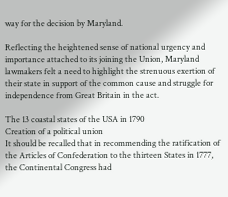way for the decision by Maryland.

Reflecting the heightened sense of national urgency and importance attached to its joining the Union, Maryland lawmakers felt a need to highlight the strenuous exertion of their state in support of the common cause and struggle for independence from Great Britain in the act.

The 13 coastal states of the USA in 1790
Creation of a political union
It should be recalled that in recommending the ratification of the Articles of Confederation to the thirteen States in 1777, the Continental Congress had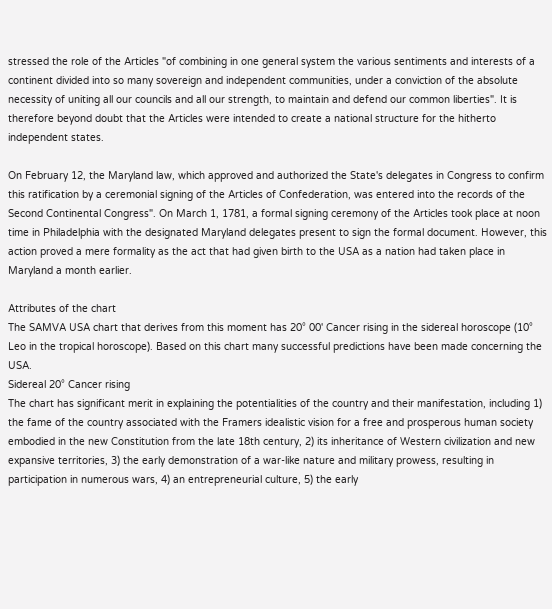stressed the role of the Articles "of combining in one general system the various sentiments and interests of a continent divided into so many sovereign and independent communities, under a conviction of the absolute necessity of uniting all our councils and all our strength, to maintain and defend our common liberties". It is therefore beyond doubt that the Articles were intended to create a national structure for the hitherto independent states.

On February 12, the Maryland law, which approved and authorized the State's delegates in Congress to confirm this ratification by a ceremonial signing of the Articles of Confederation, was entered into the records of the Second Continental Congress". On March 1, 1781, a formal signing ceremony of the Articles took place at noon time in Philadelphia with the designated Maryland delegates present to sign the formal document. However, this action proved a mere formality as the act that had given birth to the USA as a nation had taken place in Maryland a month earlier.

Attributes of the chart
The SAMVA USA chart that derives from this moment has 20° 00' Cancer rising in the sidereal horoscope (10° Leo in the tropical horoscope). Based on this chart many successful predictions have been made concerning the USA.
Sidereal 20° Cancer rising
The chart has significant merit in explaining the potentialities of the country and their manifestation, including 1) the fame of the country associated with the Framers idealistic vision for a free and prosperous human society embodied in the new Constitution from the late 18th century, 2) its inheritance of Western civilization and new expansive territories, 3) the early demonstration of a war-like nature and military prowess, resulting in participation in numerous wars, 4) an entrepreneurial culture, 5) the early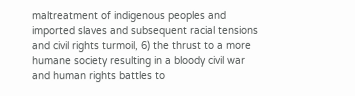maltreatment of indigenous peoples and imported slaves and subsequent racial tensions and civil rights turmoil, 6) the thrust to a more humane society resulting in a bloody civil war and human rights battles to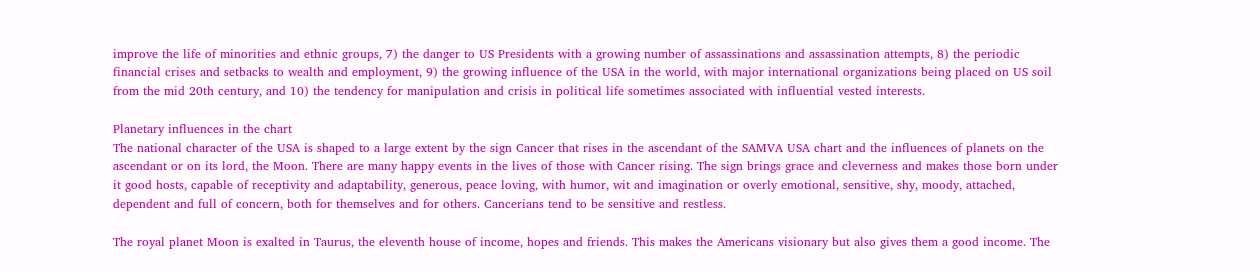improve the life of minorities and ethnic groups, 7) the danger to US Presidents with a growing number of assassinations and assassination attempts, 8) the periodic financial crises and setbacks to wealth and employment, 9) the growing influence of the USA in the world, with major international organizations being placed on US soil from the mid 20th century, and 10) the tendency for manipulation and crisis in political life sometimes associated with influential vested interests.

Planetary influences in the chart
The national character of the USA is shaped to a large extent by the sign Cancer that rises in the ascendant of the SAMVA USA chart and the influences of planets on the ascendant or on its lord, the Moon. There are many happy events in the lives of those with Cancer rising. The sign brings grace and cleverness and makes those born under it good hosts, capable of receptivity and adaptability, generous, peace loving, with humor, wit and imagination or overly emotional, sensitive, shy, moody, attached, dependent and full of concern, both for themselves and for others. Cancerians tend to be sensitive and restless.

The royal planet Moon is exalted in Taurus, the eleventh house of income, hopes and friends. This makes the Americans visionary but also gives them a good income. The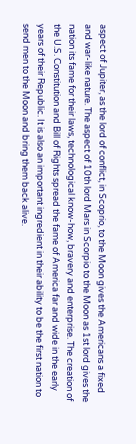aspect of Jupiter, as the lord of conflict, in Scoprio, to the Moon gives the Americans a fixed and war-like nature. The aspect of 10th lord Mars in Scorpio to the Moon as 1st lord gives the nation its fame for their laws, technological know-how, bravery and enterprise. The creation of the U.S. Constitution and Bill of Rights spread the fame of America far and wide in the early years of their Republic. It is also an important ingredient in their ability to be the first nation to send men to the Moon and bring them back alive.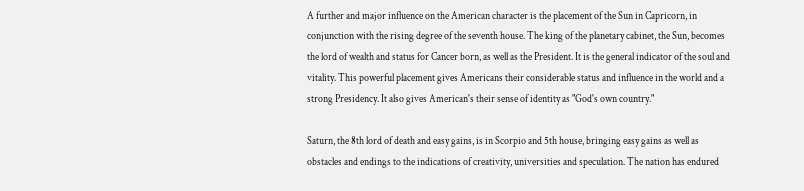A further and major influence on the American character is the placement of the Sun in Capricorn, in conjunction with the rising degree of the seventh house. The king of the planetary cabinet, the Sun, becomes the lord of wealth and status for Cancer born, as well as the President. It is the general indicator of the soul and vitality. This powerful placement gives Americans their considerable status and influence in the world and a strong Presidency. It also gives American's their sense of identity as "God's own country."

Saturn, the 8th lord of death and easy gains, is in Scorpio and 5th house, bringing easy gains as well as obstacles and endings to the indications of creativity, universities and speculation. The nation has endured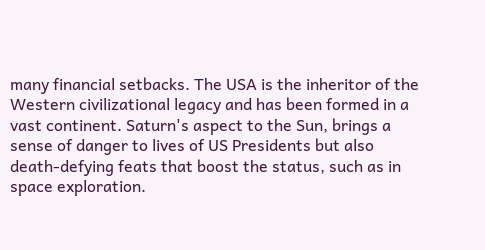many financial setbacks. The USA is the inheritor of the Western civilizational legacy and has been formed in a vast continent. Saturn's aspect to the Sun, brings a sense of danger to lives of US Presidents but also death-defying feats that boost the status, such as in space exploration.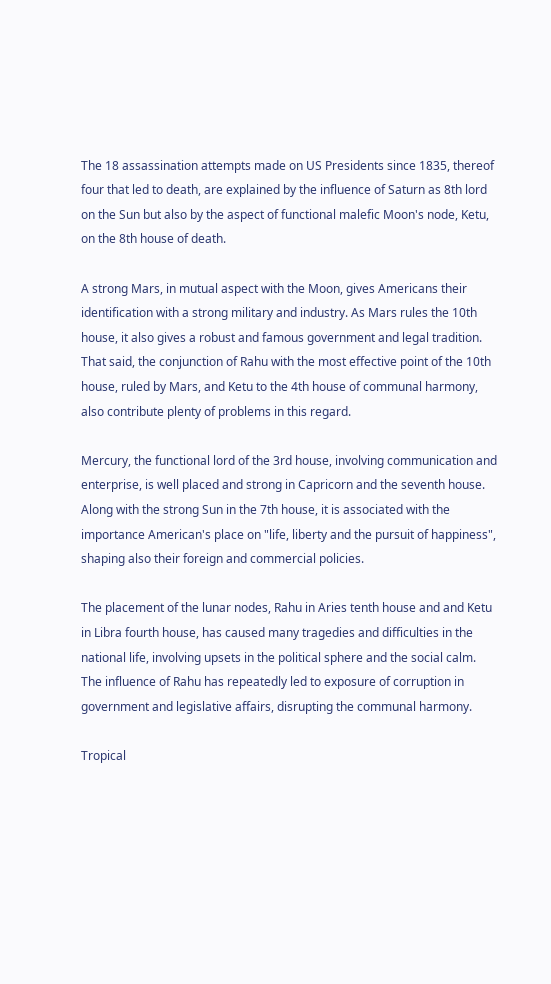The 18 assassination attempts made on US Presidents since 1835, thereof four that led to death, are explained by the influence of Saturn as 8th lord on the Sun but also by the aspect of functional malefic Moon's node, Ketu, on the 8th house of death.

A strong Mars, in mutual aspect with the Moon, gives Americans their identification with a strong military and industry. As Mars rules the 10th house, it also gives a robust and famous government and legal tradition. That said, the conjunction of Rahu with the most effective point of the 10th house, ruled by Mars, and Ketu to the 4th house of communal harmony, also contribute plenty of problems in this regard.

Mercury, the functional lord of the 3rd house, involving communication and enterprise, is well placed and strong in Capricorn and the seventh house. Along with the strong Sun in the 7th house, it is associated with the importance American's place on "life, liberty and the pursuit of happiness", shaping also their foreign and commercial policies.

The placement of the lunar nodes, Rahu in Aries tenth house and and Ketu in Libra fourth house, has caused many tragedies and difficulties in the national life, involving upsets in the political sphere and the social calm. The influence of Rahu has repeatedly led to exposure of corruption in government and legislative affairs, disrupting the communal harmony.

Tropical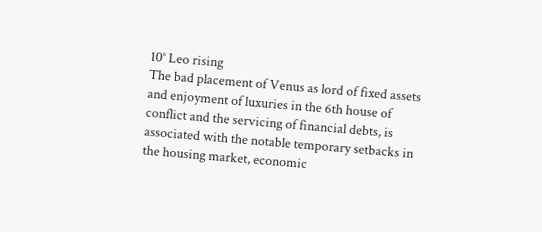10° Leo rising
The bad placement of Venus as lord of fixed assets and enjoyment of luxuries in the 6th house of conflict and the servicing of financial debts, is associated with the notable temporary setbacks in the housing market, economic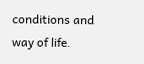conditions and way of life.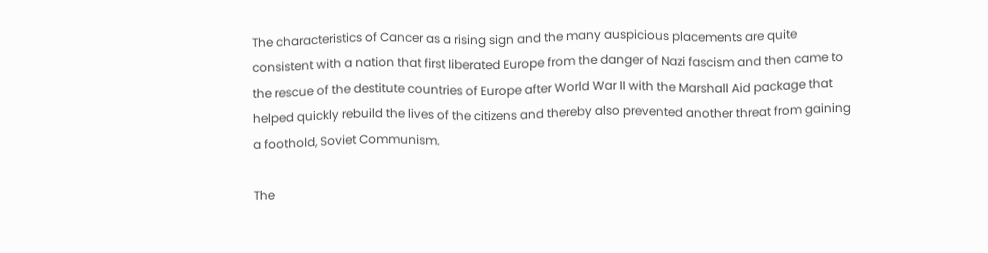The characteristics of Cancer as a rising sign and the many auspicious placements are quite consistent with a nation that first liberated Europe from the danger of Nazi fascism and then came to the rescue of the destitute countries of Europe after World War II with the Marshall Aid package that helped quickly rebuild the lives of the citizens and thereby also prevented another threat from gaining a foothold, Soviet Communism.

The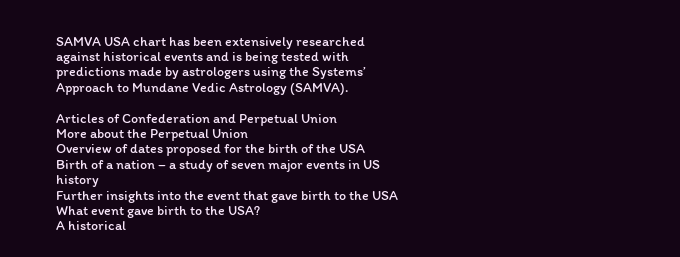SAMVA USA chart has been extensively researched against historical events and is being tested with predictions made by astrologers using the Systems’ Approach to Mundane Vedic Astrology (SAMVA).

Articles of Confederation and Perpetual Union
More about the Perpetual Union
Overview of dates proposed for the birth of the USA
Birth of a nation – a study of seven major events in US history
Further insights into the event that gave birth to the USA
What event gave birth to the USA?
A historical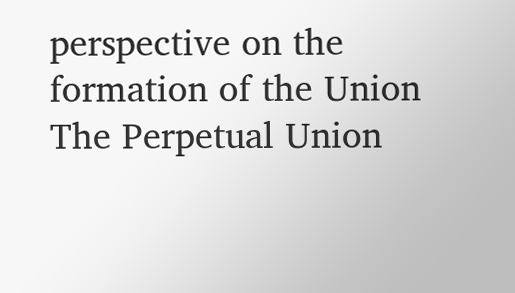perspective on the formation of the Union
The Perpetual Union